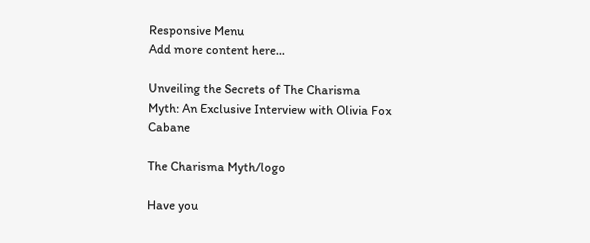Responsive Menu
Add more content here...

Unveiling the Secrets of The Charisma Myth: An Exclusive Interview with Olivia Fox Cabane

The Charisma Myth/logo

Have you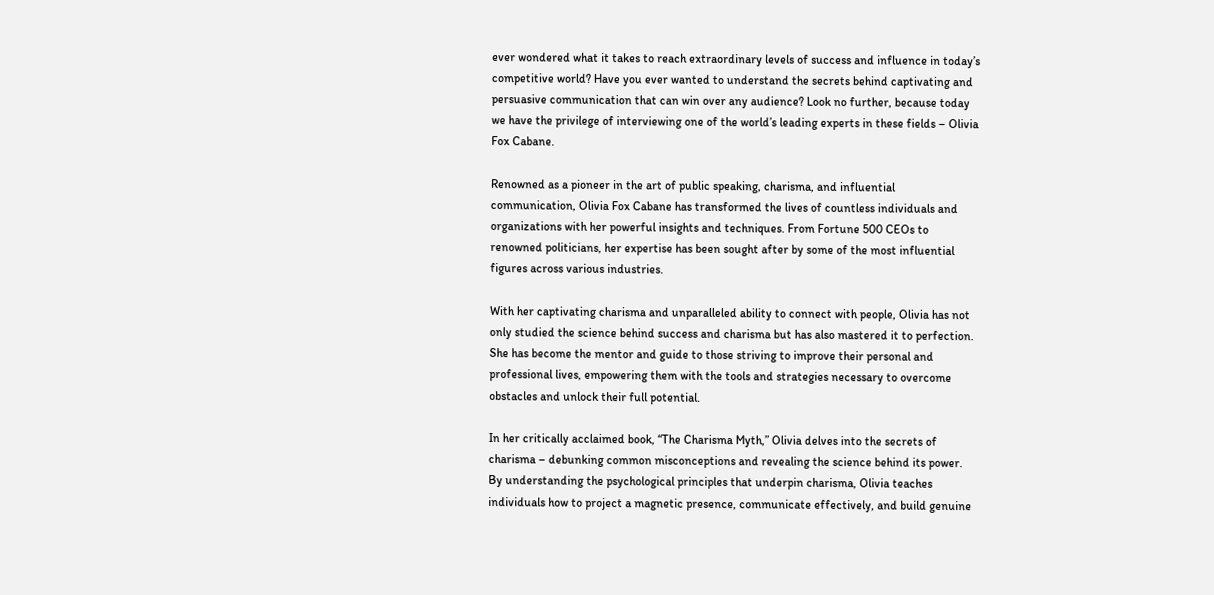ever wondered what it takes to reach extraordinary levels of success and influence in today’s competitive world? Have you ever wanted to understand the secrets behind captivating and persuasive communication that can win over any audience? Look no further, because today we have the privilege of interviewing one of the world’s leading experts in these fields – Olivia Fox Cabane.

Renowned as a pioneer in the art of public speaking, charisma, and influential communication, Olivia Fox Cabane has transformed the lives of countless individuals and organizations with her powerful insights and techniques. From Fortune 500 CEOs to renowned politicians, her expertise has been sought after by some of the most influential figures across various industries.

With her captivating charisma and unparalleled ability to connect with people, Olivia has not only studied the science behind success and charisma but has also mastered it to perfection. She has become the mentor and guide to those striving to improve their personal and professional lives, empowering them with the tools and strategies necessary to overcome obstacles and unlock their full potential.

In her critically acclaimed book, “The Charisma Myth,” Olivia delves into the secrets of charisma – debunking common misconceptions and revealing the science behind its power. By understanding the psychological principles that underpin charisma, Olivia teaches individuals how to project a magnetic presence, communicate effectively, and build genuine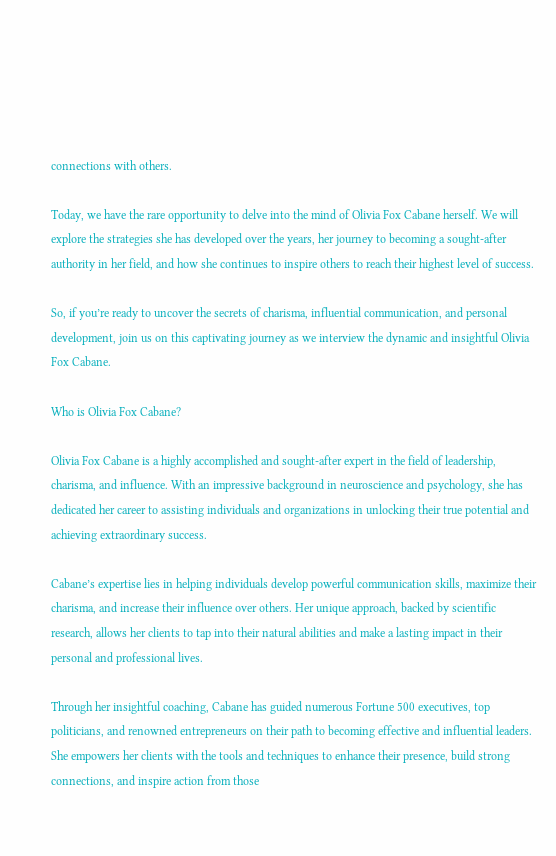connections with others.

Today, we have the rare opportunity to delve into the mind of Olivia Fox Cabane herself. We will explore the strategies she has developed over the years, her journey to becoming a sought-after authority in her field, and how she continues to inspire others to reach their highest level of success.

So, if you’re ready to uncover the secrets of charisma, influential communication, and personal development, join us on this captivating journey as we interview the dynamic and insightful Olivia Fox Cabane.

Who is Olivia Fox Cabane?

Olivia Fox Cabane is a highly accomplished and sought-after expert in the field of leadership, charisma, and influence. With an impressive background in neuroscience and psychology, she has dedicated her career to assisting individuals and organizations in unlocking their true potential and achieving extraordinary success.

Cabane’s expertise lies in helping individuals develop powerful communication skills, maximize their charisma, and increase their influence over others. Her unique approach, backed by scientific research, allows her clients to tap into their natural abilities and make a lasting impact in their personal and professional lives.

Through her insightful coaching, Cabane has guided numerous Fortune 500 executives, top politicians, and renowned entrepreneurs on their path to becoming effective and influential leaders. She empowers her clients with the tools and techniques to enhance their presence, build strong connections, and inspire action from those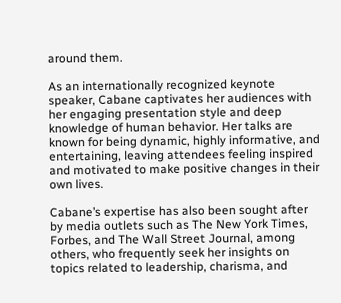around them.

As an internationally recognized keynote speaker, Cabane captivates her audiences with her engaging presentation style and deep knowledge of human behavior. Her talks are known for being dynamic, highly informative, and entertaining, leaving attendees feeling inspired and motivated to make positive changes in their own lives.

Cabane’s expertise has also been sought after by media outlets such as The New York Times, Forbes, and The Wall Street Journal, among others, who frequently seek her insights on topics related to leadership, charisma, and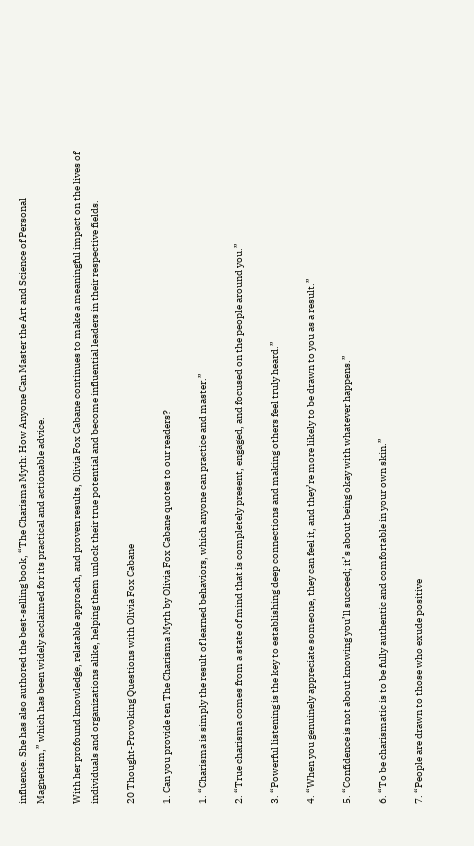influence. She has also authored the best-selling book, “The Charisma Myth: How Anyone Can Master the Art and Science of Personal Magnetism,” which has been widely acclaimed for its practical and actionable advice.

With her profound knowledge, relatable approach, and proven results, Olivia Fox Cabane continues to make a meaningful impact on the lives of individuals and organizations alike, helping them unlock their true potential and become influential leaders in their respective fields.

20 Thought-Provoking Questions with Olivia Fox Cabane

1. Can you provide ten The Charisma Myth by Olivia Fox Cabane quotes to our readers?

1. “Charisma is simply the result of learned behaviors, which anyone can practice and master.”

2. “True charisma comes from a state of mind that is completely present, engaged, and focused on the people around you.”

3. “Powerful listening is the key to establishing deep connections and making others feel truly heard.”

4. “When you genuinely appreciate someone, they can feel it, and they’re more likely to be drawn to you as a result.”

5. “Confidence is not about knowing you’ll succeed; it’s about being okay with whatever happens.”

6. “To be charismatic is to be fully authentic and comfortable in your own skin.”

7. “People are drawn to those who exude positive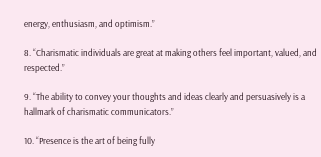energy, enthusiasm, and optimism.”

8. “Charismatic individuals are great at making others feel important, valued, and respected.”

9. “The ability to convey your thoughts and ideas clearly and persuasively is a hallmark of charismatic communicators.”

10. “Presence is the art of being fully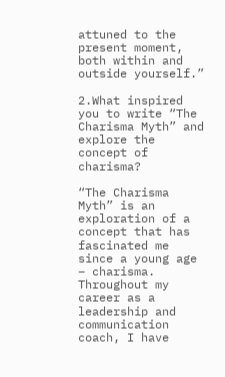attuned to the present moment, both within and outside yourself.”

2.What inspired you to write “The Charisma Myth” and explore the concept of charisma?

“The Charisma Myth” is an exploration of a concept that has fascinated me since a young age – charisma. Throughout my career as a leadership and communication coach, I have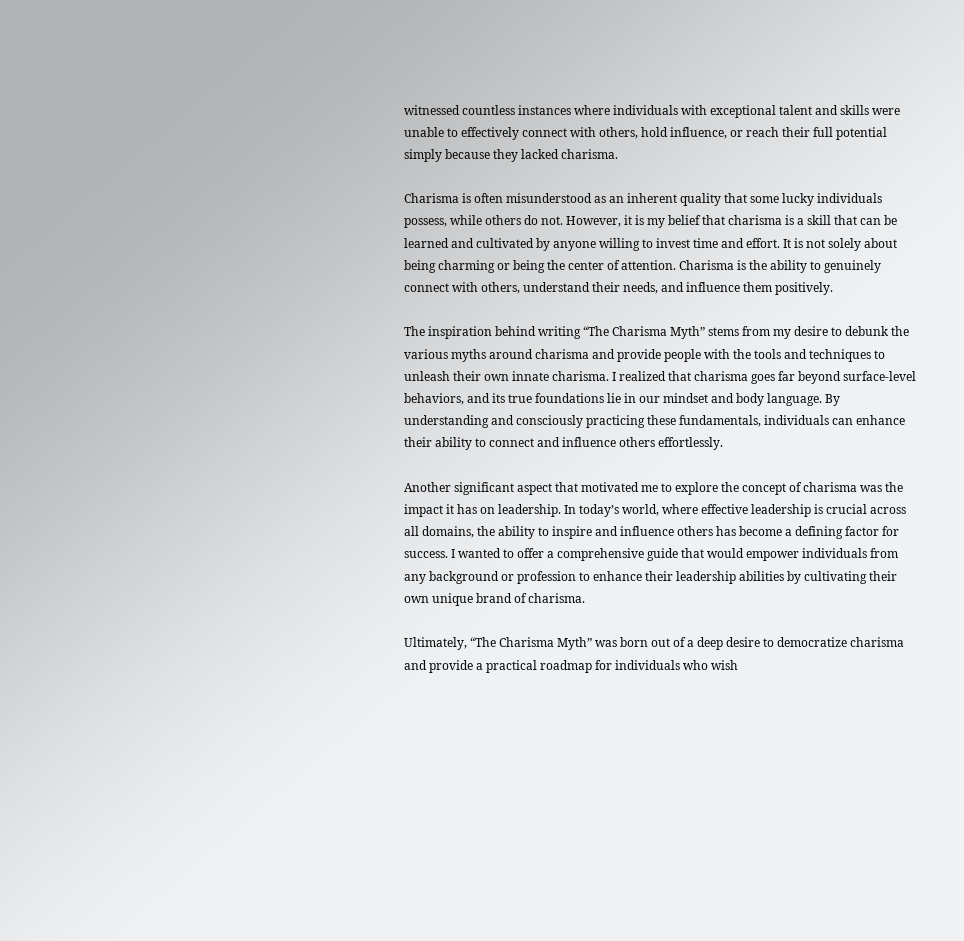witnessed countless instances where individuals with exceptional talent and skills were unable to effectively connect with others, hold influence, or reach their full potential simply because they lacked charisma.

Charisma is often misunderstood as an inherent quality that some lucky individuals possess, while others do not. However, it is my belief that charisma is a skill that can be learned and cultivated by anyone willing to invest time and effort. It is not solely about being charming or being the center of attention. Charisma is the ability to genuinely connect with others, understand their needs, and influence them positively.

The inspiration behind writing “The Charisma Myth” stems from my desire to debunk the various myths around charisma and provide people with the tools and techniques to unleash their own innate charisma. I realized that charisma goes far beyond surface-level behaviors, and its true foundations lie in our mindset and body language. By understanding and consciously practicing these fundamentals, individuals can enhance their ability to connect and influence others effortlessly.

Another significant aspect that motivated me to explore the concept of charisma was the impact it has on leadership. In today’s world, where effective leadership is crucial across all domains, the ability to inspire and influence others has become a defining factor for success. I wanted to offer a comprehensive guide that would empower individuals from any background or profession to enhance their leadership abilities by cultivating their own unique brand of charisma.

Ultimately, “The Charisma Myth” was born out of a deep desire to democratize charisma and provide a practical roadmap for individuals who wish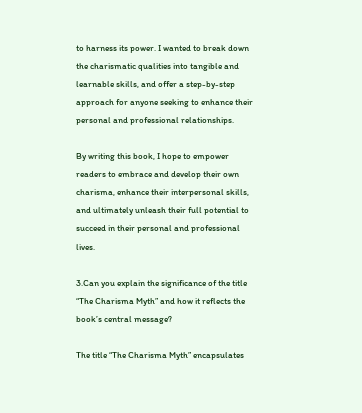to harness its power. I wanted to break down the charismatic qualities into tangible and learnable skills, and offer a step-by-step approach for anyone seeking to enhance their personal and professional relationships.

By writing this book, I hope to empower readers to embrace and develop their own charisma, enhance their interpersonal skills, and ultimately unleash their full potential to succeed in their personal and professional lives.

3.Can you explain the significance of the title “The Charisma Myth” and how it reflects the book’s central message?

The title “The Charisma Myth” encapsulates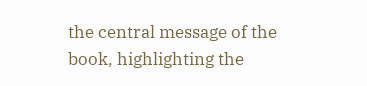the central message of the book, highlighting the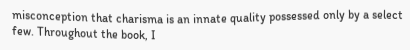misconception that charisma is an innate quality possessed only by a select few. Throughout the book, I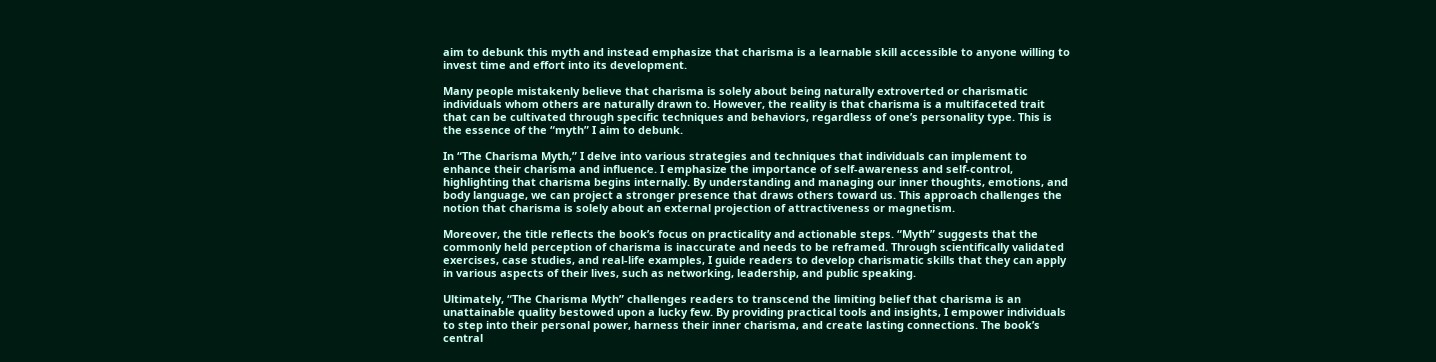aim to debunk this myth and instead emphasize that charisma is a learnable skill accessible to anyone willing to invest time and effort into its development.

Many people mistakenly believe that charisma is solely about being naturally extroverted or charismatic individuals whom others are naturally drawn to. However, the reality is that charisma is a multifaceted trait that can be cultivated through specific techniques and behaviors, regardless of one’s personality type. This is the essence of the “myth” I aim to debunk.

In “The Charisma Myth,” I delve into various strategies and techniques that individuals can implement to enhance their charisma and influence. I emphasize the importance of self-awareness and self-control, highlighting that charisma begins internally. By understanding and managing our inner thoughts, emotions, and body language, we can project a stronger presence that draws others toward us. This approach challenges the notion that charisma is solely about an external projection of attractiveness or magnetism.

Moreover, the title reflects the book’s focus on practicality and actionable steps. “Myth” suggests that the commonly held perception of charisma is inaccurate and needs to be reframed. Through scientifically validated exercises, case studies, and real-life examples, I guide readers to develop charismatic skills that they can apply in various aspects of their lives, such as networking, leadership, and public speaking.

Ultimately, “The Charisma Myth” challenges readers to transcend the limiting belief that charisma is an unattainable quality bestowed upon a lucky few. By providing practical tools and insights, I empower individuals to step into their personal power, harness their inner charisma, and create lasting connections. The book’s central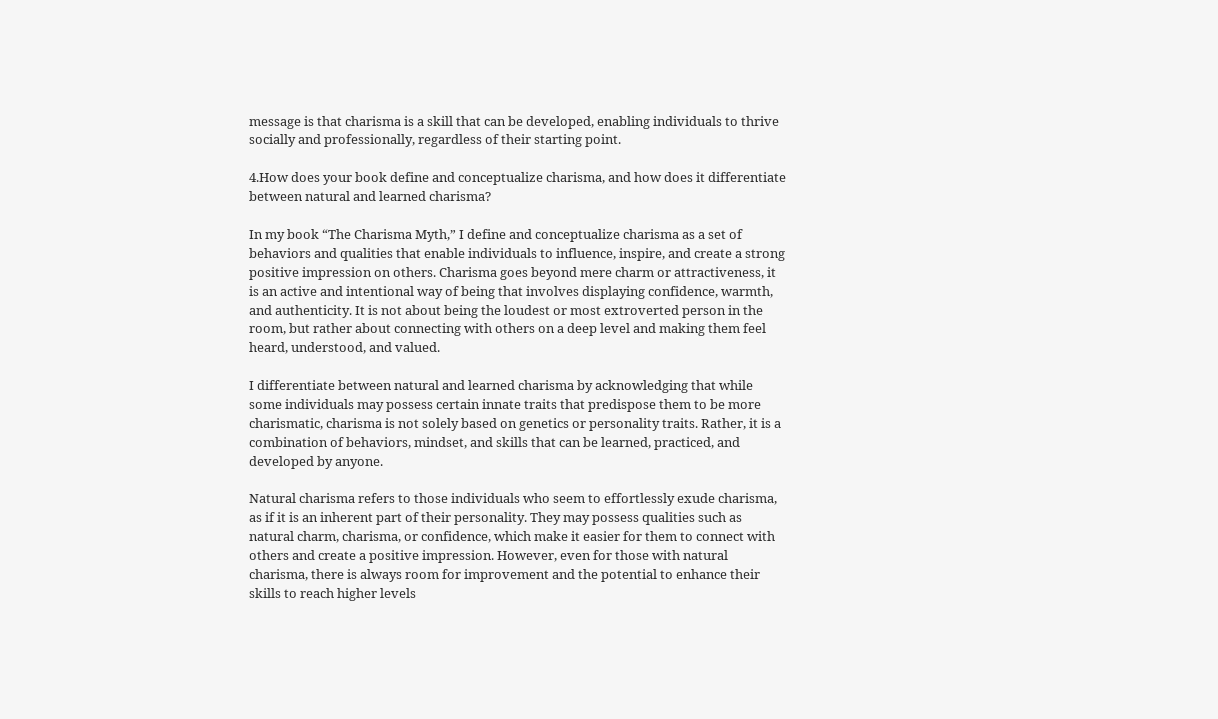message is that charisma is a skill that can be developed, enabling individuals to thrive socially and professionally, regardless of their starting point.

4.How does your book define and conceptualize charisma, and how does it differentiate between natural and learned charisma?

In my book “The Charisma Myth,” I define and conceptualize charisma as a set of behaviors and qualities that enable individuals to influence, inspire, and create a strong positive impression on others. Charisma goes beyond mere charm or attractiveness, it is an active and intentional way of being that involves displaying confidence, warmth, and authenticity. It is not about being the loudest or most extroverted person in the room, but rather about connecting with others on a deep level and making them feel heard, understood, and valued.

I differentiate between natural and learned charisma by acknowledging that while some individuals may possess certain innate traits that predispose them to be more charismatic, charisma is not solely based on genetics or personality traits. Rather, it is a combination of behaviors, mindset, and skills that can be learned, practiced, and developed by anyone.

Natural charisma refers to those individuals who seem to effortlessly exude charisma, as if it is an inherent part of their personality. They may possess qualities such as natural charm, charisma, or confidence, which make it easier for them to connect with others and create a positive impression. However, even for those with natural charisma, there is always room for improvement and the potential to enhance their skills to reach higher levels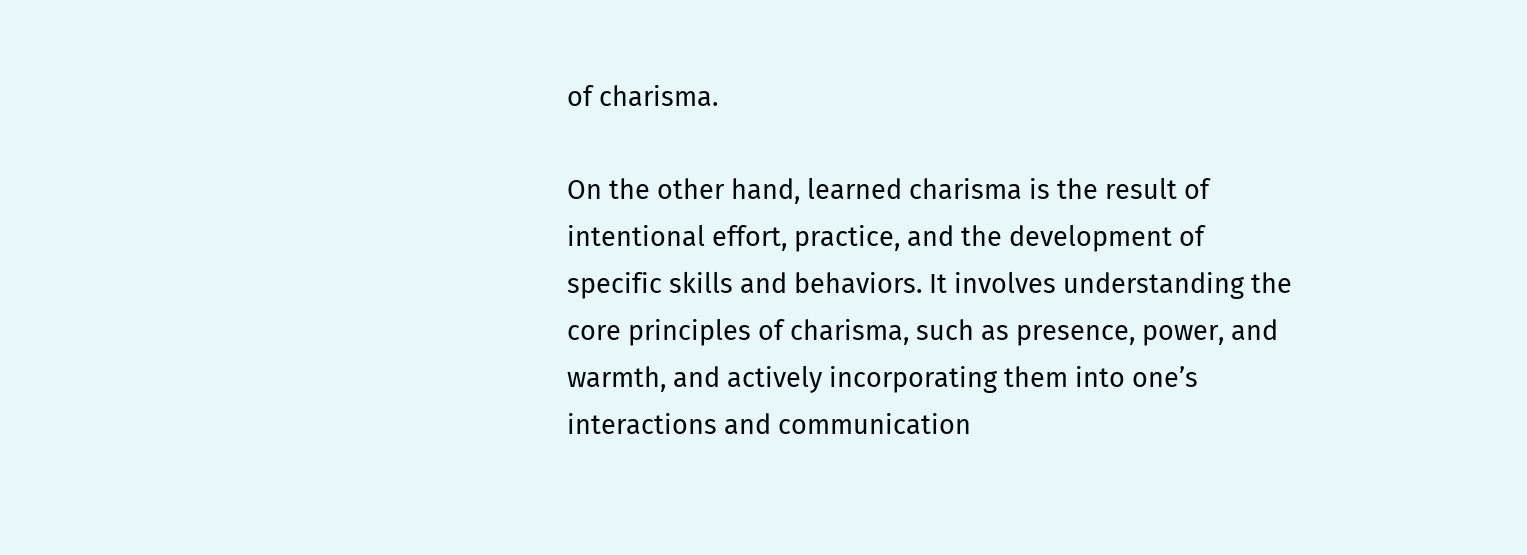of charisma.

On the other hand, learned charisma is the result of intentional effort, practice, and the development of specific skills and behaviors. It involves understanding the core principles of charisma, such as presence, power, and warmth, and actively incorporating them into one’s interactions and communication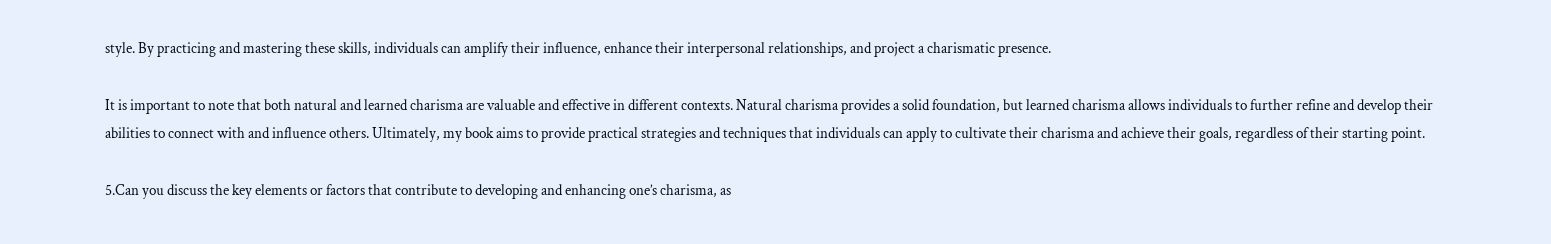style. By practicing and mastering these skills, individuals can amplify their influence, enhance their interpersonal relationships, and project a charismatic presence.

It is important to note that both natural and learned charisma are valuable and effective in different contexts. Natural charisma provides a solid foundation, but learned charisma allows individuals to further refine and develop their abilities to connect with and influence others. Ultimately, my book aims to provide practical strategies and techniques that individuals can apply to cultivate their charisma and achieve their goals, regardless of their starting point.

5.Can you discuss the key elements or factors that contribute to developing and enhancing one’s charisma, as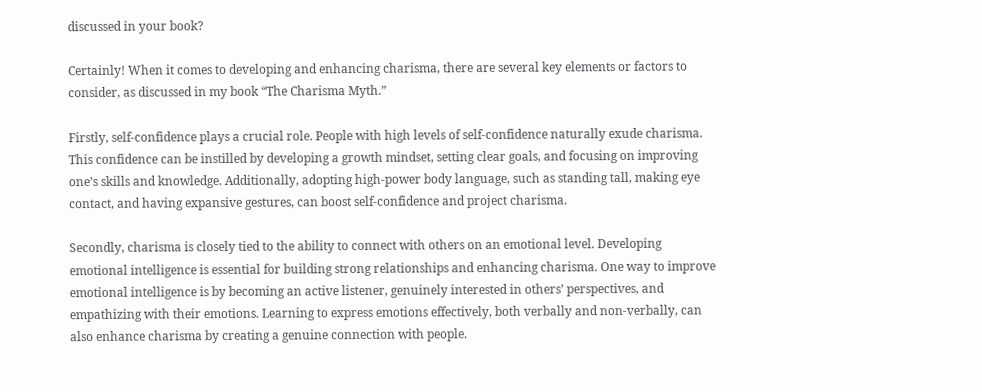discussed in your book?

Certainly! When it comes to developing and enhancing charisma, there are several key elements or factors to consider, as discussed in my book “The Charisma Myth.”

Firstly, self-confidence plays a crucial role. People with high levels of self-confidence naturally exude charisma. This confidence can be instilled by developing a growth mindset, setting clear goals, and focusing on improving one’s skills and knowledge. Additionally, adopting high-power body language, such as standing tall, making eye contact, and having expansive gestures, can boost self-confidence and project charisma.

Secondly, charisma is closely tied to the ability to connect with others on an emotional level. Developing emotional intelligence is essential for building strong relationships and enhancing charisma. One way to improve emotional intelligence is by becoming an active listener, genuinely interested in others’ perspectives, and empathizing with their emotions. Learning to express emotions effectively, both verbally and non-verbally, can also enhance charisma by creating a genuine connection with people.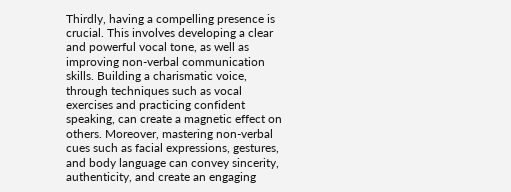Thirdly, having a compelling presence is crucial. This involves developing a clear and powerful vocal tone, as well as improving non-verbal communication skills. Building a charismatic voice, through techniques such as vocal exercises and practicing confident speaking, can create a magnetic effect on others. Moreover, mastering non-verbal cues such as facial expressions, gestures, and body language can convey sincerity, authenticity, and create an engaging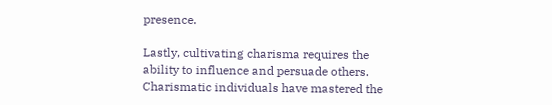presence.

Lastly, cultivating charisma requires the ability to influence and persuade others. Charismatic individuals have mastered the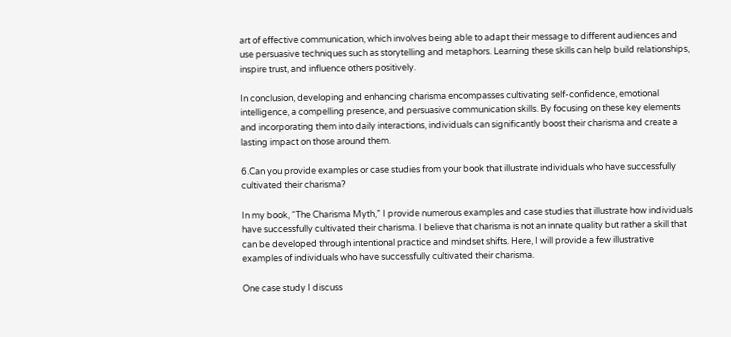art of effective communication, which involves being able to adapt their message to different audiences and use persuasive techniques such as storytelling and metaphors. Learning these skills can help build relationships, inspire trust, and influence others positively.

In conclusion, developing and enhancing charisma encompasses cultivating self-confidence, emotional intelligence, a compelling presence, and persuasive communication skills. By focusing on these key elements and incorporating them into daily interactions, individuals can significantly boost their charisma and create a lasting impact on those around them.

6.Can you provide examples or case studies from your book that illustrate individuals who have successfully cultivated their charisma?

In my book, “The Charisma Myth,” I provide numerous examples and case studies that illustrate how individuals have successfully cultivated their charisma. I believe that charisma is not an innate quality but rather a skill that can be developed through intentional practice and mindset shifts. Here, I will provide a few illustrative examples of individuals who have successfully cultivated their charisma.

One case study I discuss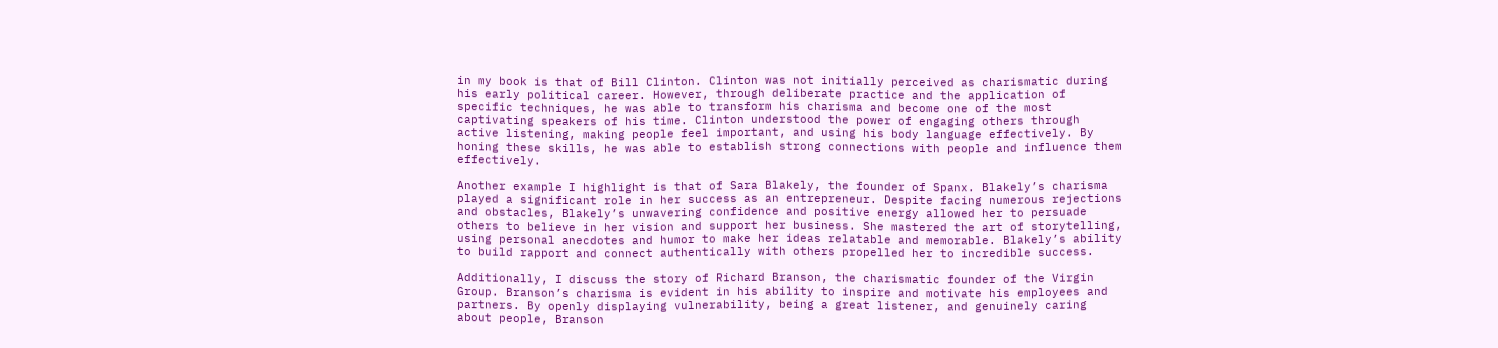in my book is that of Bill Clinton. Clinton was not initially perceived as charismatic during his early political career. However, through deliberate practice and the application of specific techniques, he was able to transform his charisma and become one of the most captivating speakers of his time. Clinton understood the power of engaging others through active listening, making people feel important, and using his body language effectively. By honing these skills, he was able to establish strong connections with people and influence them effectively.

Another example I highlight is that of Sara Blakely, the founder of Spanx. Blakely’s charisma played a significant role in her success as an entrepreneur. Despite facing numerous rejections and obstacles, Blakely’s unwavering confidence and positive energy allowed her to persuade others to believe in her vision and support her business. She mastered the art of storytelling, using personal anecdotes and humor to make her ideas relatable and memorable. Blakely’s ability to build rapport and connect authentically with others propelled her to incredible success.

Additionally, I discuss the story of Richard Branson, the charismatic founder of the Virgin Group. Branson’s charisma is evident in his ability to inspire and motivate his employees and partners. By openly displaying vulnerability, being a great listener, and genuinely caring about people, Branson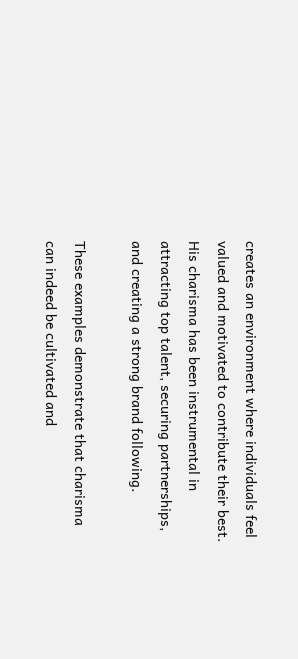creates an environment where individuals feel valued and motivated to contribute their best. His charisma has been instrumental in attracting top talent, securing partnerships, and creating a strong brand following.

These examples demonstrate that charisma can indeed be cultivated and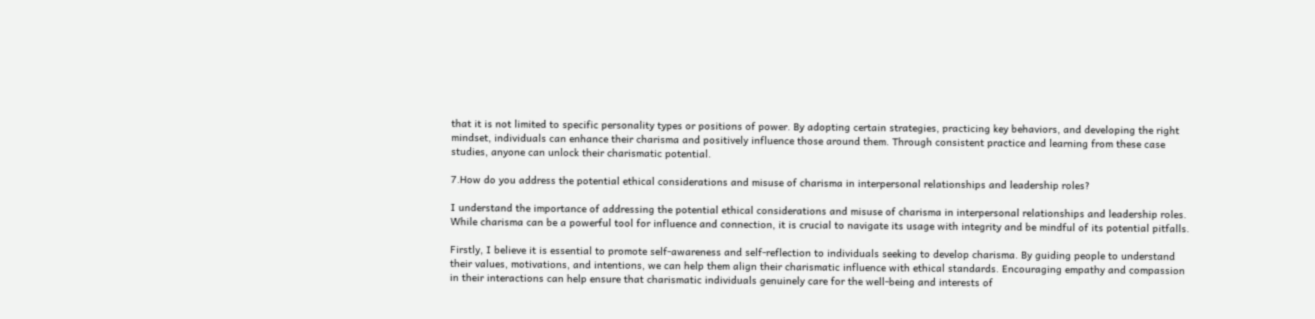that it is not limited to specific personality types or positions of power. By adopting certain strategies, practicing key behaviors, and developing the right mindset, individuals can enhance their charisma and positively influence those around them. Through consistent practice and learning from these case studies, anyone can unlock their charismatic potential.

7.How do you address the potential ethical considerations and misuse of charisma in interpersonal relationships and leadership roles?

I understand the importance of addressing the potential ethical considerations and misuse of charisma in interpersonal relationships and leadership roles. While charisma can be a powerful tool for influence and connection, it is crucial to navigate its usage with integrity and be mindful of its potential pitfalls.

Firstly, I believe it is essential to promote self-awareness and self-reflection to individuals seeking to develop charisma. By guiding people to understand their values, motivations, and intentions, we can help them align their charismatic influence with ethical standards. Encouraging empathy and compassion in their interactions can help ensure that charismatic individuals genuinely care for the well-being and interests of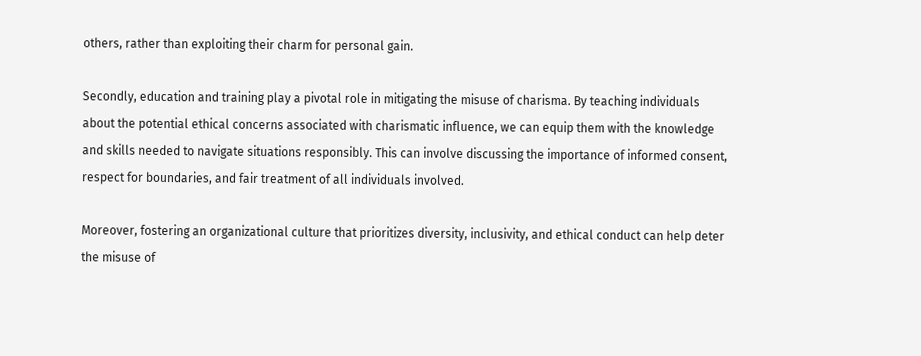others, rather than exploiting their charm for personal gain.

Secondly, education and training play a pivotal role in mitigating the misuse of charisma. By teaching individuals about the potential ethical concerns associated with charismatic influence, we can equip them with the knowledge and skills needed to navigate situations responsibly. This can involve discussing the importance of informed consent, respect for boundaries, and fair treatment of all individuals involved.

Moreover, fostering an organizational culture that prioritizes diversity, inclusivity, and ethical conduct can help deter the misuse of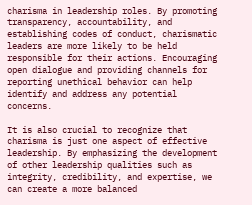charisma in leadership roles. By promoting transparency, accountability, and establishing codes of conduct, charismatic leaders are more likely to be held responsible for their actions. Encouraging open dialogue and providing channels for reporting unethical behavior can help identify and address any potential concerns.

It is also crucial to recognize that charisma is just one aspect of effective leadership. By emphasizing the development of other leadership qualities such as integrity, credibility, and expertise, we can create a more balanced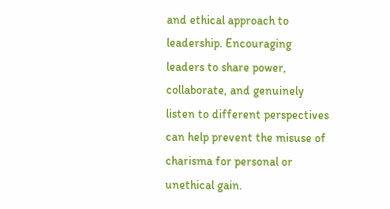and ethical approach to leadership. Encouraging leaders to share power, collaborate, and genuinely listen to different perspectives can help prevent the misuse of charisma for personal or unethical gain.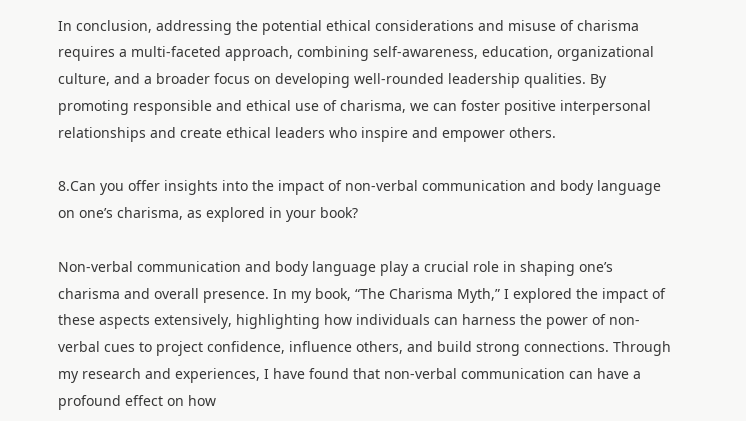In conclusion, addressing the potential ethical considerations and misuse of charisma requires a multi-faceted approach, combining self-awareness, education, organizational culture, and a broader focus on developing well-rounded leadership qualities. By promoting responsible and ethical use of charisma, we can foster positive interpersonal relationships and create ethical leaders who inspire and empower others.

8.Can you offer insights into the impact of non-verbal communication and body language on one’s charisma, as explored in your book?

Non-verbal communication and body language play a crucial role in shaping one’s charisma and overall presence. In my book, “The Charisma Myth,” I explored the impact of these aspects extensively, highlighting how individuals can harness the power of non-verbal cues to project confidence, influence others, and build strong connections. Through my research and experiences, I have found that non-verbal communication can have a profound effect on how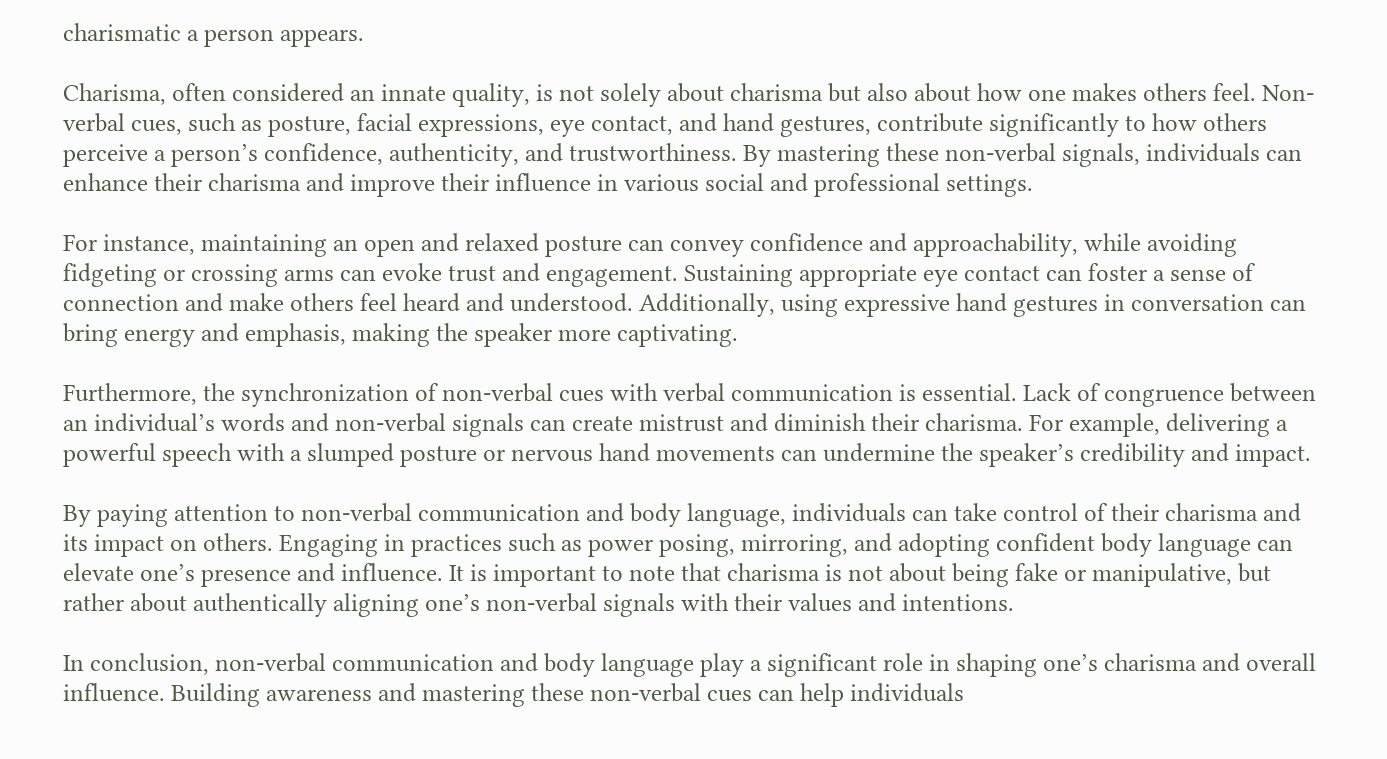charismatic a person appears.

Charisma, often considered an innate quality, is not solely about charisma but also about how one makes others feel. Non-verbal cues, such as posture, facial expressions, eye contact, and hand gestures, contribute significantly to how others perceive a person’s confidence, authenticity, and trustworthiness. By mastering these non-verbal signals, individuals can enhance their charisma and improve their influence in various social and professional settings.

For instance, maintaining an open and relaxed posture can convey confidence and approachability, while avoiding fidgeting or crossing arms can evoke trust and engagement. Sustaining appropriate eye contact can foster a sense of connection and make others feel heard and understood. Additionally, using expressive hand gestures in conversation can bring energy and emphasis, making the speaker more captivating.

Furthermore, the synchronization of non-verbal cues with verbal communication is essential. Lack of congruence between an individual’s words and non-verbal signals can create mistrust and diminish their charisma. For example, delivering a powerful speech with a slumped posture or nervous hand movements can undermine the speaker’s credibility and impact.

By paying attention to non-verbal communication and body language, individuals can take control of their charisma and its impact on others. Engaging in practices such as power posing, mirroring, and adopting confident body language can elevate one’s presence and influence. It is important to note that charisma is not about being fake or manipulative, but rather about authentically aligning one’s non-verbal signals with their values and intentions.

In conclusion, non-verbal communication and body language play a significant role in shaping one’s charisma and overall influence. Building awareness and mastering these non-verbal cues can help individuals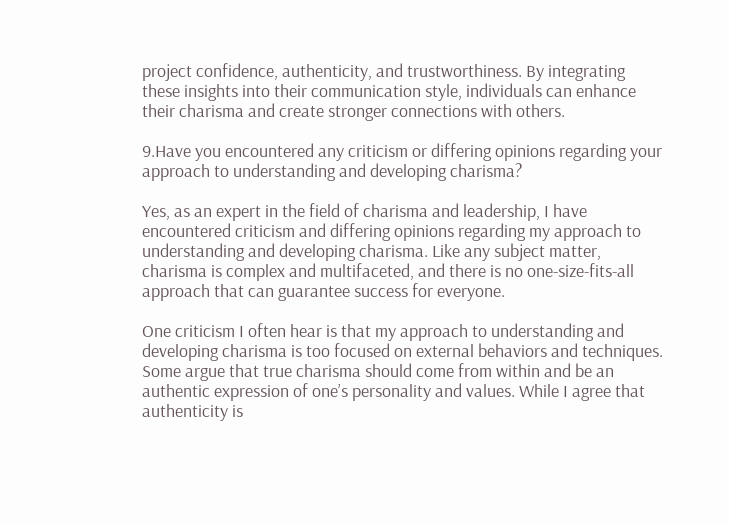project confidence, authenticity, and trustworthiness. By integrating these insights into their communication style, individuals can enhance their charisma and create stronger connections with others.

9.Have you encountered any criticism or differing opinions regarding your approach to understanding and developing charisma?

Yes, as an expert in the field of charisma and leadership, I have encountered criticism and differing opinions regarding my approach to understanding and developing charisma. Like any subject matter, charisma is complex and multifaceted, and there is no one-size-fits-all approach that can guarantee success for everyone.

One criticism I often hear is that my approach to understanding and developing charisma is too focused on external behaviors and techniques. Some argue that true charisma should come from within and be an authentic expression of one’s personality and values. While I agree that authenticity is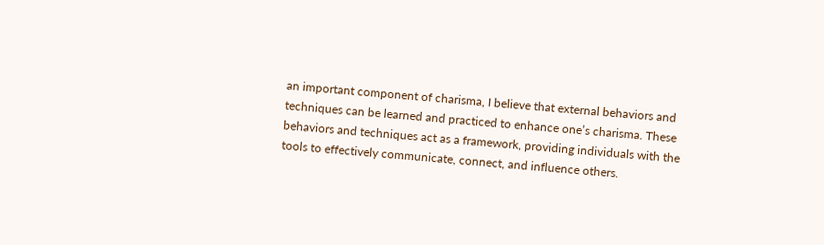an important component of charisma, I believe that external behaviors and techniques can be learned and practiced to enhance one’s charisma. These behaviors and techniques act as a framework, providing individuals with the tools to effectively communicate, connect, and influence others.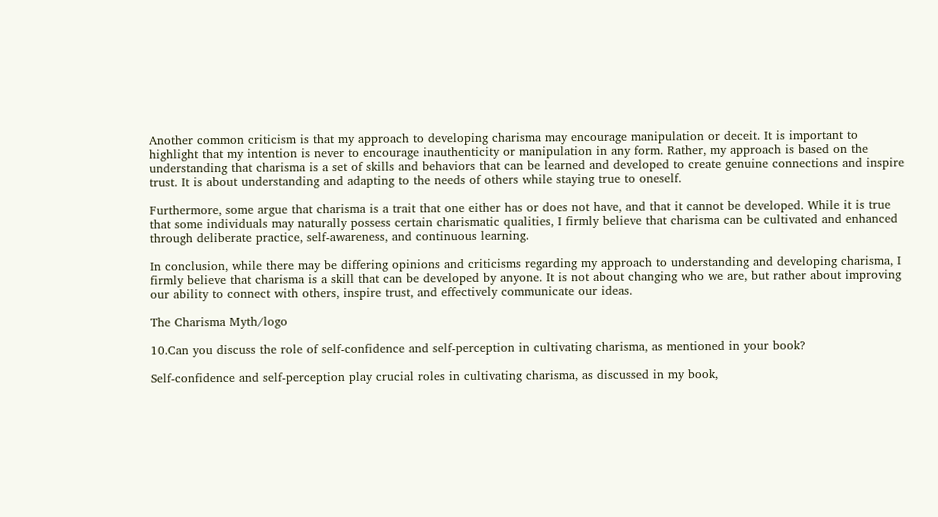Another common criticism is that my approach to developing charisma may encourage manipulation or deceit. It is important to highlight that my intention is never to encourage inauthenticity or manipulation in any form. Rather, my approach is based on the understanding that charisma is a set of skills and behaviors that can be learned and developed to create genuine connections and inspire trust. It is about understanding and adapting to the needs of others while staying true to oneself.

Furthermore, some argue that charisma is a trait that one either has or does not have, and that it cannot be developed. While it is true that some individuals may naturally possess certain charismatic qualities, I firmly believe that charisma can be cultivated and enhanced through deliberate practice, self-awareness, and continuous learning.

In conclusion, while there may be differing opinions and criticisms regarding my approach to understanding and developing charisma, I firmly believe that charisma is a skill that can be developed by anyone. It is not about changing who we are, but rather about improving our ability to connect with others, inspire trust, and effectively communicate our ideas.

The Charisma Myth/logo

10.Can you discuss the role of self-confidence and self-perception in cultivating charisma, as mentioned in your book?

Self-confidence and self-perception play crucial roles in cultivating charisma, as discussed in my book,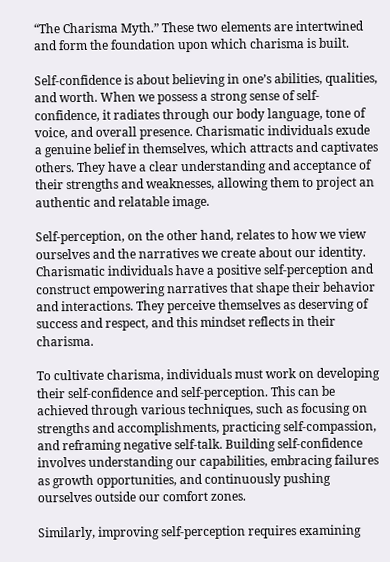“The Charisma Myth.” These two elements are intertwined and form the foundation upon which charisma is built.

Self-confidence is about believing in one’s abilities, qualities, and worth. When we possess a strong sense of self-confidence, it radiates through our body language, tone of voice, and overall presence. Charismatic individuals exude a genuine belief in themselves, which attracts and captivates others. They have a clear understanding and acceptance of their strengths and weaknesses, allowing them to project an authentic and relatable image.

Self-perception, on the other hand, relates to how we view ourselves and the narratives we create about our identity. Charismatic individuals have a positive self-perception and construct empowering narratives that shape their behavior and interactions. They perceive themselves as deserving of success and respect, and this mindset reflects in their charisma.

To cultivate charisma, individuals must work on developing their self-confidence and self-perception. This can be achieved through various techniques, such as focusing on strengths and accomplishments, practicing self-compassion, and reframing negative self-talk. Building self-confidence involves understanding our capabilities, embracing failures as growth opportunities, and continuously pushing ourselves outside our comfort zones.

Similarly, improving self-perception requires examining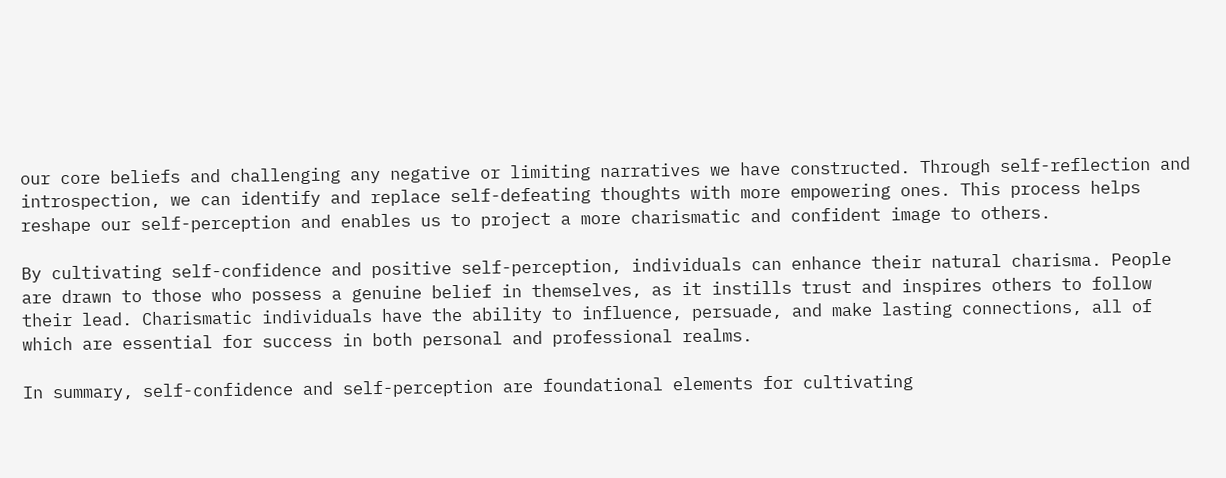our core beliefs and challenging any negative or limiting narratives we have constructed. Through self-reflection and introspection, we can identify and replace self-defeating thoughts with more empowering ones. This process helps reshape our self-perception and enables us to project a more charismatic and confident image to others.

By cultivating self-confidence and positive self-perception, individuals can enhance their natural charisma. People are drawn to those who possess a genuine belief in themselves, as it instills trust and inspires others to follow their lead. Charismatic individuals have the ability to influence, persuade, and make lasting connections, all of which are essential for success in both personal and professional realms.

In summary, self-confidence and self-perception are foundational elements for cultivating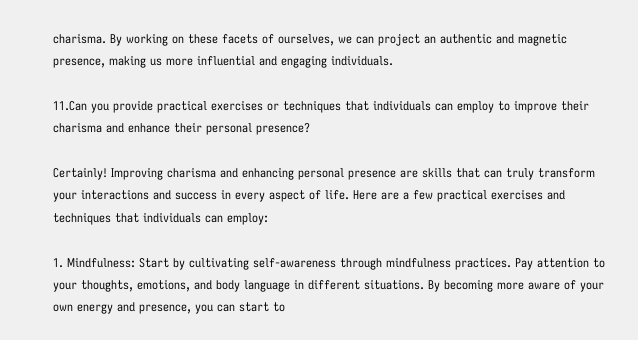charisma. By working on these facets of ourselves, we can project an authentic and magnetic presence, making us more influential and engaging individuals.

11.Can you provide practical exercises or techniques that individuals can employ to improve their charisma and enhance their personal presence?

Certainly! Improving charisma and enhancing personal presence are skills that can truly transform your interactions and success in every aspect of life. Here are a few practical exercises and techniques that individuals can employ:

1. Mindfulness: Start by cultivating self-awareness through mindfulness practices. Pay attention to your thoughts, emotions, and body language in different situations. By becoming more aware of your own energy and presence, you can start to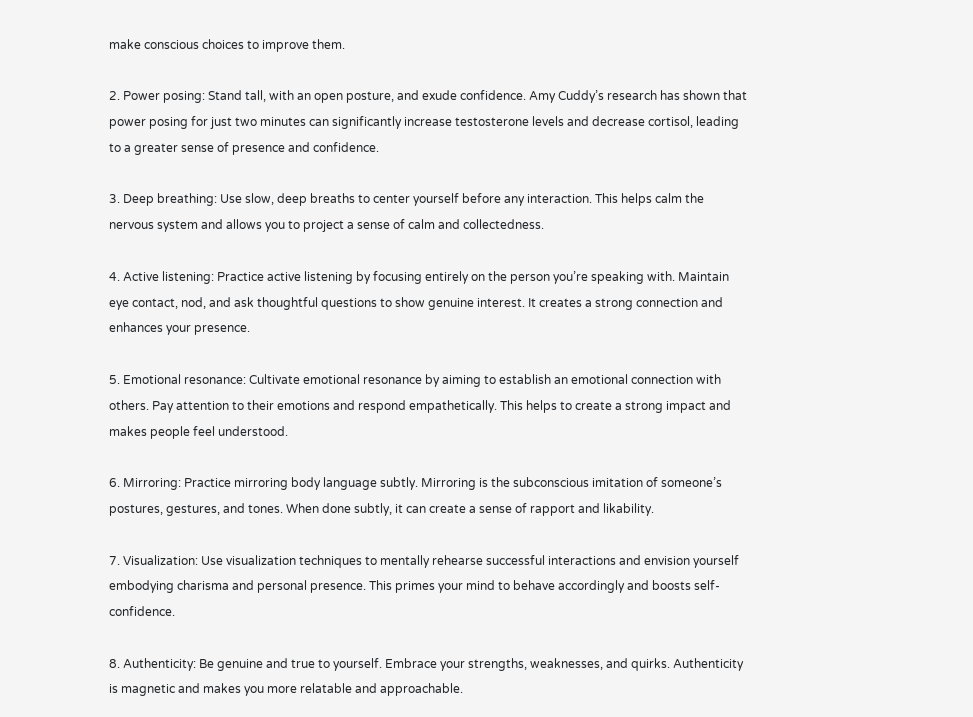make conscious choices to improve them.

2. Power posing: Stand tall, with an open posture, and exude confidence. Amy Cuddy’s research has shown that power posing for just two minutes can significantly increase testosterone levels and decrease cortisol, leading to a greater sense of presence and confidence.

3. Deep breathing: Use slow, deep breaths to center yourself before any interaction. This helps calm the nervous system and allows you to project a sense of calm and collectedness.

4. Active listening: Practice active listening by focusing entirely on the person you’re speaking with. Maintain eye contact, nod, and ask thoughtful questions to show genuine interest. It creates a strong connection and enhances your presence.

5. Emotional resonance: Cultivate emotional resonance by aiming to establish an emotional connection with others. Pay attention to their emotions and respond empathetically. This helps to create a strong impact and makes people feel understood.

6. Mirroring: Practice mirroring body language subtly. Mirroring is the subconscious imitation of someone’s postures, gestures, and tones. When done subtly, it can create a sense of rapport and likability.

7. Visualization: Use visualization techniques to mentally rehearse successful interactions and envision yourself embodying charisma and personal presence. This primes your mind to behave accordingly and boosts self-confidence.

8. Authenticity: Be genuine and true to yourself. Embrace your strengths, weaknesses, and quirks. Authenticity is magnetic and makes you more relatable and approachable.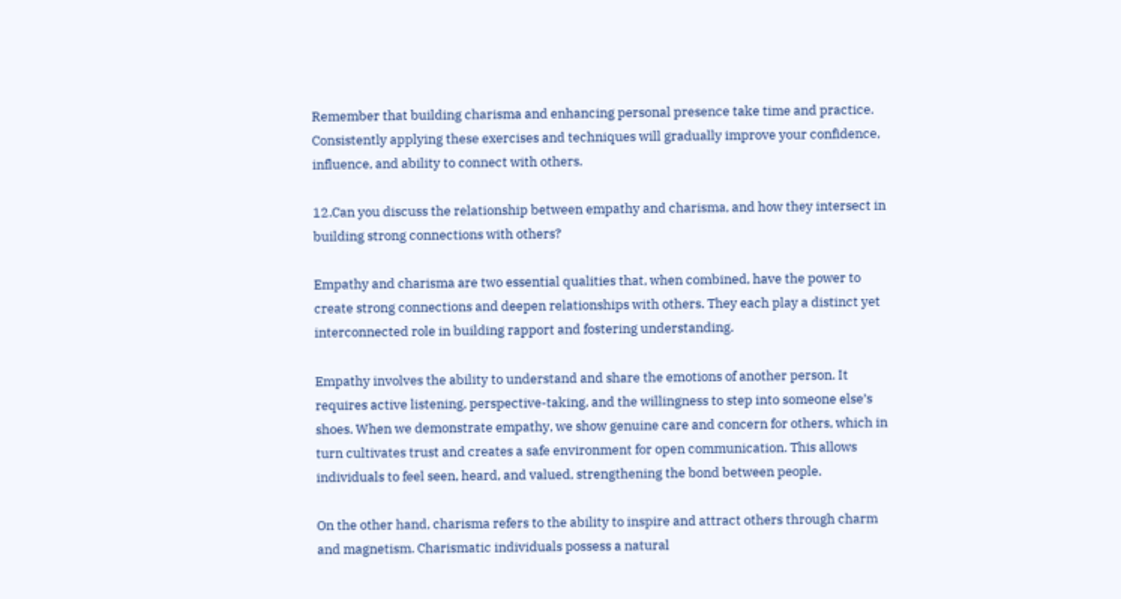Remember that building charisma and enhancing personal presence take time and practice. Consistently applying these exercises and techniques will gradually improve your confidence, influence, and ability to connect with others.

12.Can you discuss the relationship between empathy and charisma, and how they intersect in building strong connections with others?

Empathy and charisma are two essential qualities that, when combined, have the power to create strong connections and deepen relationships with others. They each play a distinct yet interconnected role in building rapport and fostering understanding.

Empathy involves the ability to understand and share the emotions of another person. It requires active listening, perspective-taking, and the willingness to step into someone else’s shoes. When we demonstrate empathy, we show genuine care and concern for others, which in turn cultivates trust and creates a safe environment for open communication. This allows individuals to feel seen, heard, and valued, strengthening the bond between people.

On the other hand, charisma refers to the ability to inspire and attract others through charm and magnetism. Charismatic individuals possess a natural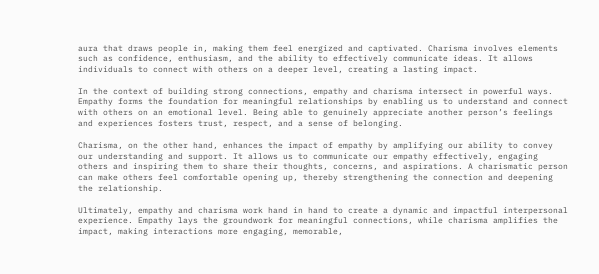aura that draws people in, making them feel energized and captivated. Charisma involves elements such as confidence, enthusiasm, and the ability to effectively communicate ideas. It allows individuals to connect with others on a deeper level, creating a lasting impact.

In the context of building strong connections, empathy and charisma intersect in powerful ways. Empathy forms the foundation for meaningful relationships by enabling us to understand and connect with others on an emotional level. Being able to genuinely appreciate another person’s feelings and experiences fosters trust, respect, and a sense of belonging.

Charisma, on the other hand, enhances the impact of empathy by amplifying our ability to convey our understanding and support. It allows us to communicate our empathy effectively, engaging others and inspiring them to share their thoughts, concerns, and aspirations. A charismatic person can make others feel comfortable opening up, thereby strengthening the connection and deepening the relationship.

Ultimately, empathy and charisma work hand in hand to create a dynamic and impactful interpersonal experience. Empathy lays the groundwork for meaningful connections, while charisma amplifies the impact, making interactions more engaging, memorable,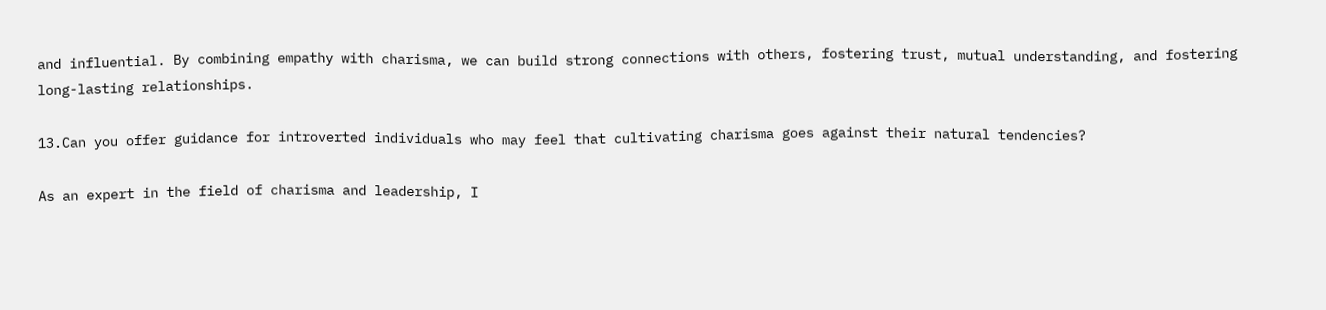and influential. By combining empathy with charisma, we can build strong connections with others, fostering trust, mutual understanding, and fostering long-lasting relationships.

13.Can you offer guidance for introverted individuals who may feel that cultivating charisma goes against their natural tendencies?

As an expert in the field of charisma and leadership, I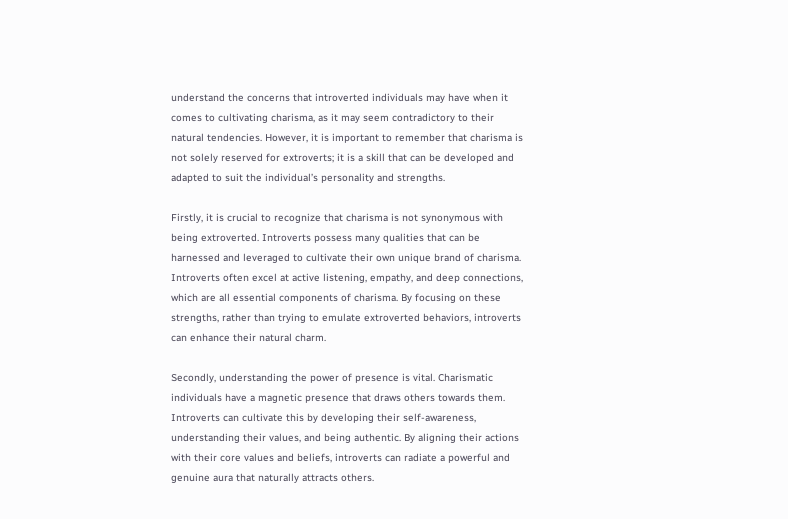understand the concerns that introverted individuals may have when it comes to cultivating charisma, as it may seem contradictory to their natural tendencies. However, it is important to remember that charisma is not solely reserved for extroverts; it is a skill that can be developed and adapted to suit the individual’s personality and strengths.

Firstly, it is crucial to recognize that charisma is not synonymous with being extroverted. Introverts possess many qualities that can be harnessed and leveraged to cultivate their own unique brand of charisma. Introverts often excel at active listening, empathy, and deep connections, which are all essential components of charisma. By focusing on these strengths, rather than trying to emulate extroverted behaviors, introverts can enhance their natural charm.

Secondly, understanding the power of presence is vital. Charismatic individuals have a magnetic presence that draws others towards them. Introverts can cultivate this by developing their self-awareness, understanding their values, and being authentic. By aligning their actions with their core values and beliefs, introverts can radiate a powerful and genuine aura that naturally attracts others.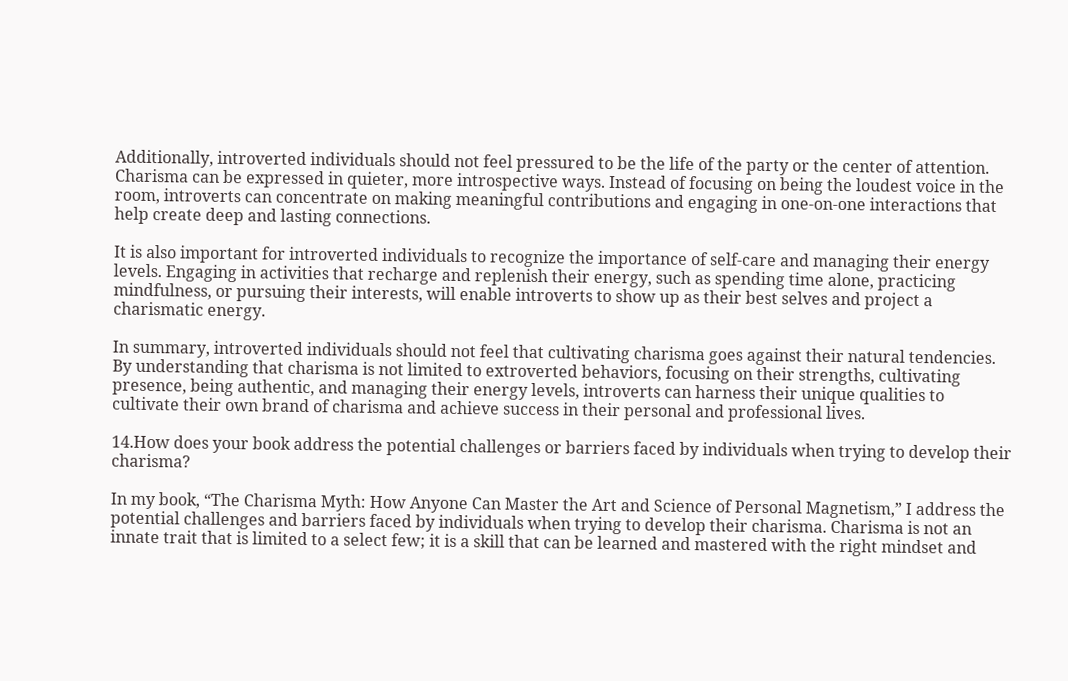Additionally, introverted individuals should not feel pressured to be the life of the party or the center of attention. Charisma can be expressed in quieter, more introspective ways. Instead of focusing on being the loudest voice in the room, introverts can concentrate on making meaningful contributions and engaging in one-on-one interactions that help create deep and lasting connections.

It is also important for introverted individuals to recognize the importance of self-care and managing their energy levels. Engaging in activities that recharge and replenish their energy, such as spending time alone, practicing mindfulness, or pursuing their interests, will enable introverts to show up as their best selves and project a charismatic energy.

In summary, introverted individuals should not feel that cultivating charisma goes against their natural tendencies. By understanding that charisma is not limited to extroverted behaviors, focusing on their strengths, cultivating presence, being authentic, and managing their energy levels, introverts can harness their unique qualities to cultivate their own brand of charisma and achieve success in their personal and professional lives.

14.How does your book address the potential challenges or barriers faced by individuals when trying to develop their charisma?

In my book, “The Charisma Myth: How Anyone Can Master the Art and Science of Personal Magnetism,” I address the potential challenges and barriers faced by individuals when trying to develop their charisma. Charisma is not an innate trait that is limited to a select few; it is a skill that can be learned and mastered with the right mindset and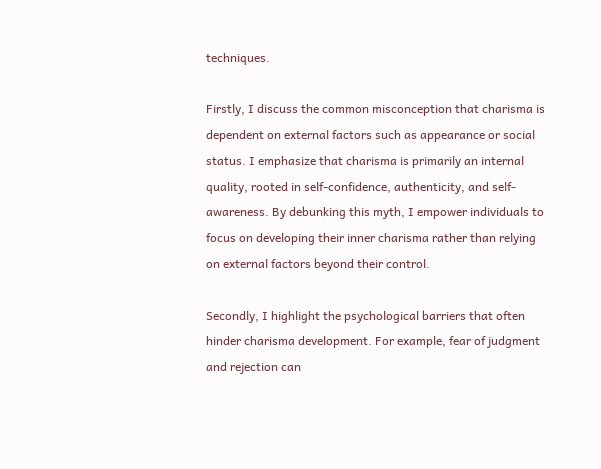techniques.

Firstly, I discuss the common misconception that charisma is dependent on external factors such as appearance or social status. I emphasize that charisma is primarily an internal quality, rooted in self-confidence, authenticity, and self-awareness. By debunking this myth, I empower individuals to focus on developing their inner charisma rather than relying on external factors beyond their control.

Secondly, I highlight the psychological barriers that often hinder charisma development. For example, fear of judgment and rejection can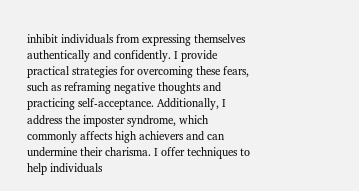inhibit individuals from expressing themselves authentically and confidently. I provide practical strategies for overcoming these fears, such as reframing negative thoughts and practicing self-acceptance. Additionally, I address the imposter syndrome, which commonly affects high achievers and can undermine their charisma. I offer techniques to help individuals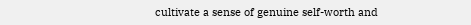cultivate a sense of genuine self-worth and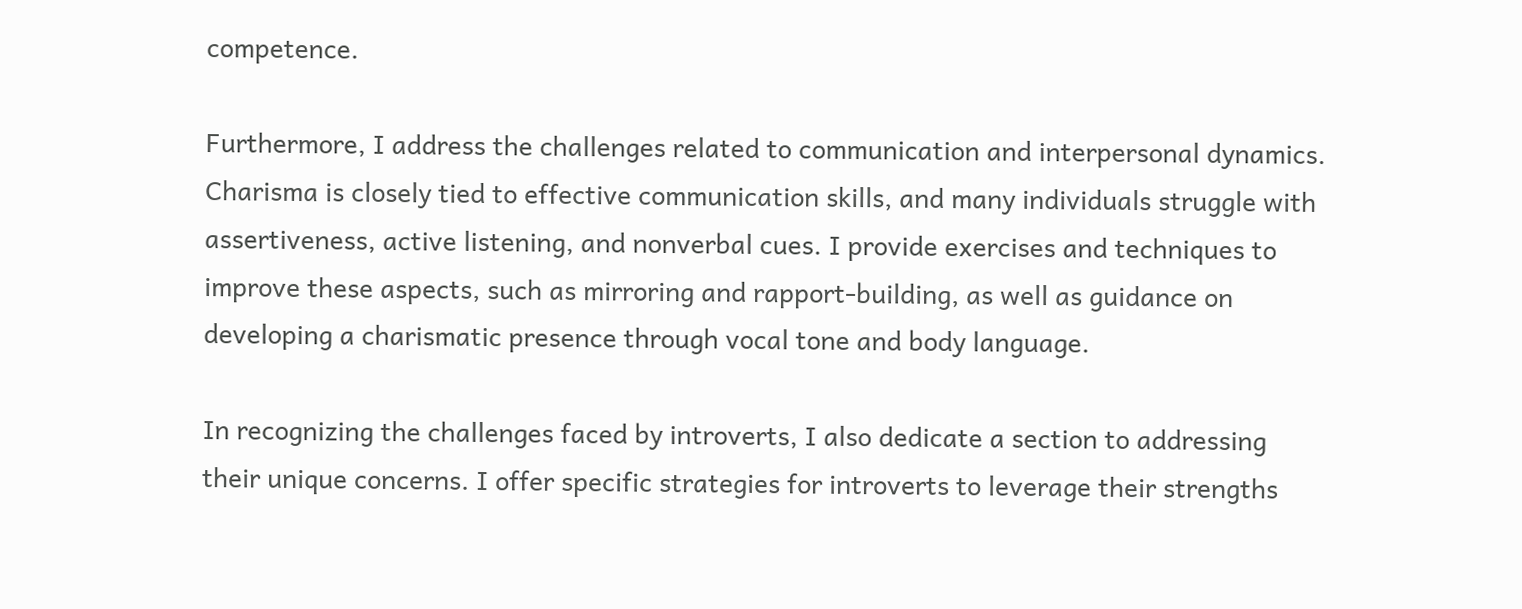competence.

Furthermore, I address the challenges related to communication and interpersonal dynamics. Charisma is closely tied to effective communication skills, and many individuals struggle with assertiveness, active listening, and nonverbal cues. I provide exercises and techniques to improve these aspects, such as mirroring and rapport-building, as well as guidance on developing a charismatic presence through vocal tone and body language.

In recognizing the challenges faced by introverts, I also dedicate a section to addressing their unique concerns. I offer specific strategies for introverts to leverage their strengths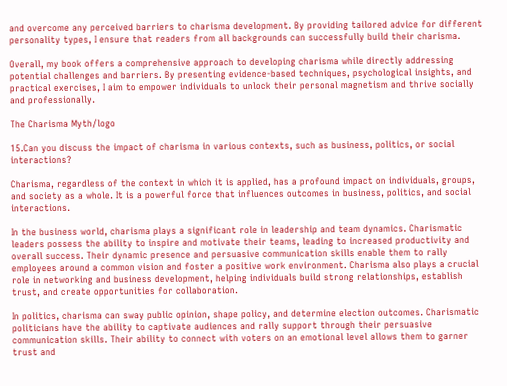and overcome any perceived barriers to charisma development. By providing tailored advice for different personality types, I ensure that readers from all backgrounds can successfully build their charisma.

Overall, my book offers a comprehensive approach to developing charisma while directly addressing potential challenges and barriers. By presenting evidence-based techniques, psychological insights, and practical exercises, I aim to empower individuals to unlock their personal magnetism and thrive socially and professionally.

The Charisma Myth/logo

15.Can you discuss the impact of charisma in various contexts, such as business, politics, or social interactions?

Charisma, regardless of the context in which it is applied, has a profound impact on individuals, groups, and society as a whole. It is a powerful force that influences outcomes in business, politics, and social interactions.

In the business world, charisma plays a significant role in leadership and team dynamics. Charismatic leaders possess the ability to inspire and motivate their teams, leading to increased productivity and overall success. Their dynamic presence and persuasive communication skills enable them to rally employees around a common vision and foster a positive work environment. Charisma also plays a crucial role in networking and business development, helping individuals build strong relationships, establish trust, and create opportunities for collaboration.

In politics, charisma can sway public opinion, shape policy, and determine election outcomes. Charismatic politicians have the ability to captivate audiences and rally support through their persuasive communication skills. Their ability to connect with voters on an emotional level allows them to garner trust and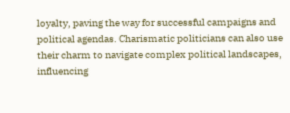loyalty, paving the way for successful campaigns and political agendas. Charismatic politicians can also use their charm to navigate complex political landscapes, influencing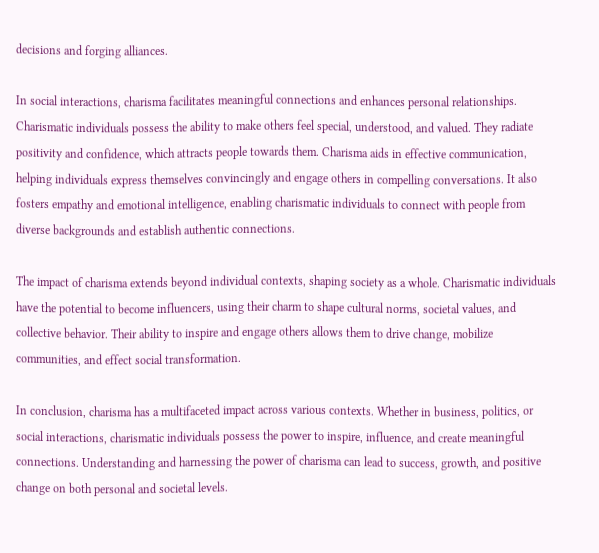decisions and forging alliances.

In social interactions, charisma facilitates meaningful connections and enhances personal relationships. Charismatic individuals possess the ability to make others feel special, understood, and valued. They radiate positivity and confidence, which attracts people towards them. Charisma aids in effective communication, helping individuals express themselves convincingly and engage others in compelling conversations. It also fosters empathy and emotional intelligence, enabling charismatic individuals to connect with people from diverse backgrounds and establish authentic connections.

The impact of charisma extends beyond individual contexts, shaping society as a whole. Charismatic individuals have the potential to become influencers, using their charm to shape cultural norms, societal values, and collective behavior. Their ability to inspire and engage others allows them to drive change, mobilize communities, and effect social transformation.

In conclusion, charisma has a multifaceted impact across various contexts. Whether in business, politics, or social interactions, charismatic individuals possess the power to inspire, influence, and create meaningful connections. Understanding and harnessing the power of charisma can lead to success, growth, and positive change on both personal and societal levels.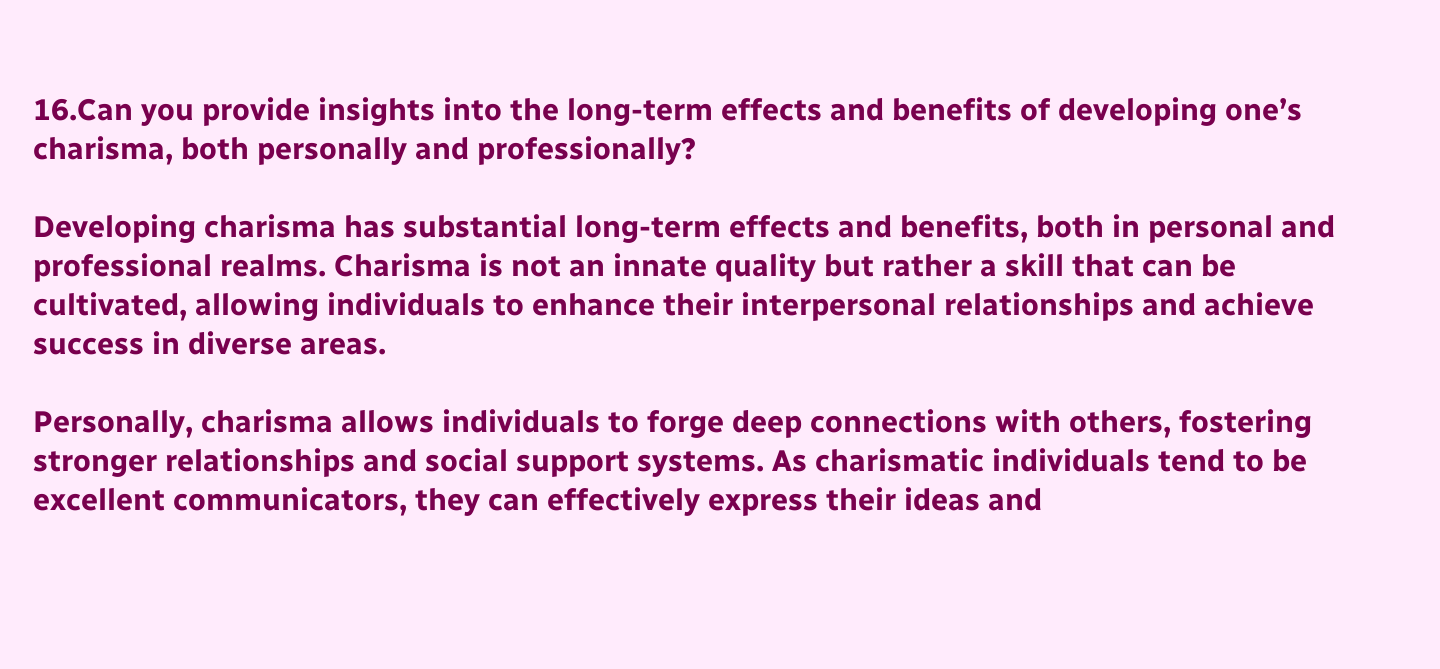16.Can you provide insights into the long-term effects and benefits of developing one’s charisma, both personally and professionally?

Developing charisma has substantial long-term effects and benefits, both in personal and professional realms. Charisma is not an innate quality but rather a skill that can be cultivated, allowing individuals to enhance their interpersonal relationships and achieve success in diverse areas.

Personally, charisma allows individuals to forge deep connections with others, fostering stronger relationships and social support systems. As charismatic individuals tend to be excellent communicators, they can effectively express their ideas and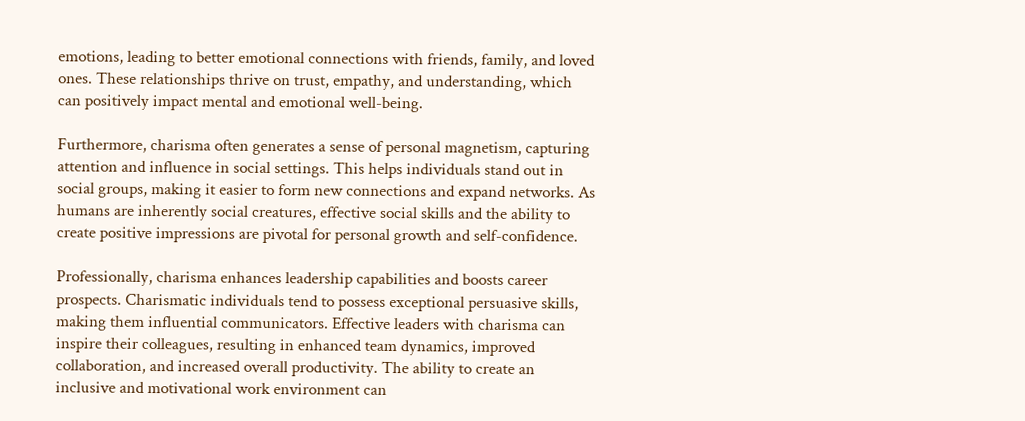emotions, leading to better emotional connections with friends, family, and loved ones. These relationships thrive on trust, empathy, and understanding, which can positively impact mental and emotional well-being.

Furthermore, charisma often generates a sense of personal magnetism, capturing attention and influence in social settings. This helps individuals stand out in social groups, making it easier to form new connections and expand networks. As humans are inherently social creatures, effective social skills and the ability to create positive impressions are pivotal for personal growth and self-confidence.

Professionally, charisma enhances leadership capabilities and boosts career prospects. Charismatic individuals tend to possess exceptional persuasive skills, making them influential communicators. Effective leaders with charisma can inspire their colleagues, resulting in enhanced team dynamics, improved collaboration, and increased overall productivity. The ability to create an inclusive and motivational work environment can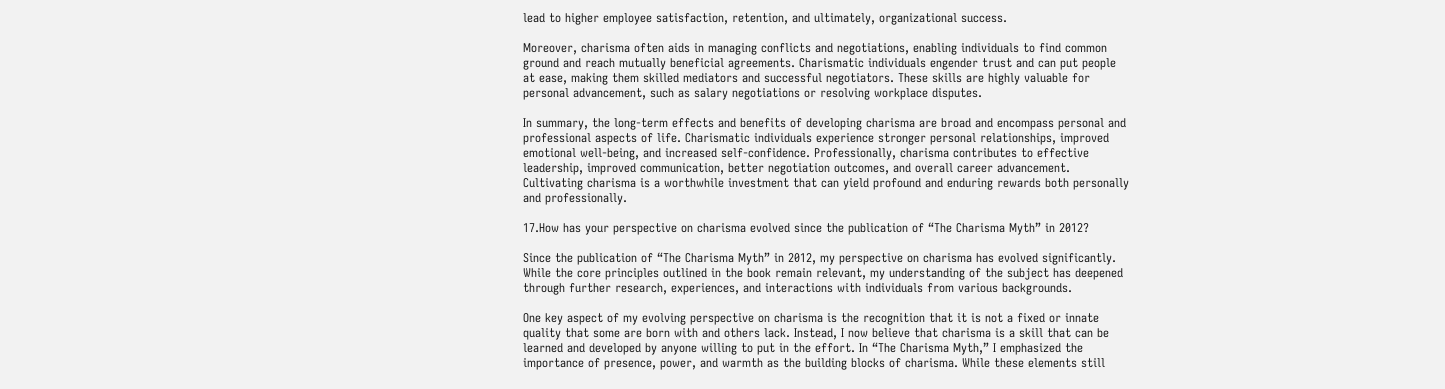lead to higher employee satisfaction, retention, and ultimately, organizational success.

Moreover, charisma often aids in managing conflicts and negotiations, enabling individuals to find common ground and reach mutually beneficial agreements. Charismatic individuals engender trust and can put people at ease, making them skilled mediators and successful negotiators. These skills are highly valuable for personal advancement, such as salary negotiations or resolving workplace disputes.

In summary, the long-term effects and benefits of developing charisma are broad and encompass personal and professional aspects of life. Charismatic individuals experience stronger personal relationships, improved emotional well-being, and increased self-confidence. Professionally, charisma contributes to effective leadership, improved communication, better negotiation outcomes, and overall career advancement. Cultivating charisma is a worthwhile investment that can yield profound and enduring rewards both personally and professionally.

17.How has your perspective on charisma evolved since the publication of “The Charisma Myth” in 2012?

Since the publication of “The Charisma Myth” in 2012, my perspective on charisma has evolved significantly. While the core principles outlined in the book remain relevant, my understanding of the subject has deepened through further research, experiences, and interactions with individuals from various backgrounds.

One key aspect of my evolving perspective on charisma is the recognition that it is not a fixed or innate quality that some are born with and others lack. Instead, I now believe that charisma is a skill that can be learned and developed by anyone willing to put in the effort. In “The Charisma Myth,” I emphasized the importance of presence, power, and warmth as the building blocks of charisma. While these elements still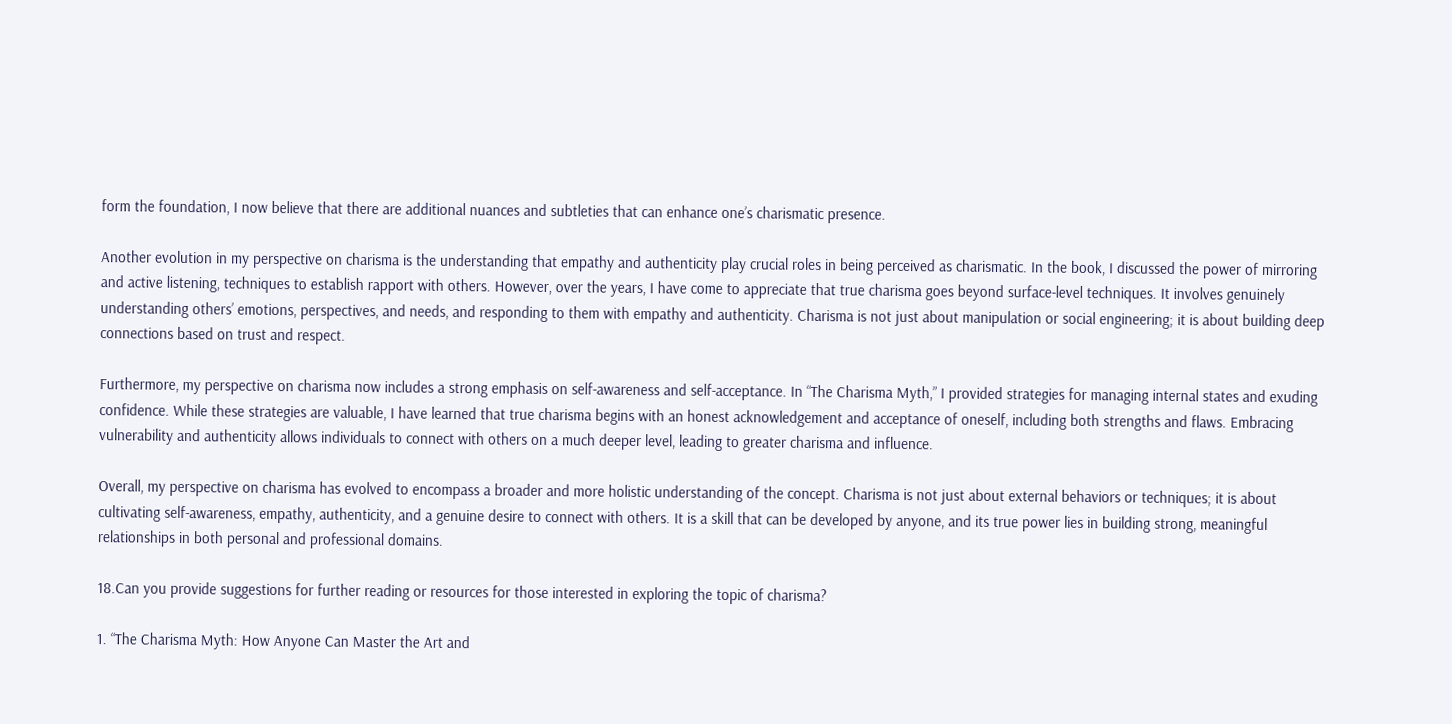form the foundation, I now believe that there are additional nuances and subtleties that can enhance one’s charismatic presence.

Another evolution in my perspective on charisma is the understanding that empathy and authenticity play crucial roles in being perceived as charismatic. In the book, I discussed the power of mirroring and active listening, techniques to establish rapport with others. However, over the years, I have come to appreciate that true charisma goes beyond surface-level techniques. It involves genuinely understanding others’ emotions, perspectives, and needs, and responding to them with empathy and authenticity. Charisma is not just about manipulation or social engineering; it is about building deep connections based on trust and respect.

Furthermore, my perspective on charisma now includes a strong emphasis on self-awareness and self-acceptance. In “The Charisma Myth,” I provided strategies for managing internal states and exuding confidence. While these strategies are valuable, I have learned that true charisma begins with an honest acknowledgement and acceptance of oneself, including both strengths and flaws. Embracing vulnerability and authenticity allows individuals to connect with others on a much deeper level, leading to greater charisma and influence.

Overall, my perspective on charisma has evolved to encompass a broader and more holistic understanding of the concept. Charisma is not just about external behaviors or techniques; it is about cultivating self-awareness, empathy, authenticity, and a genuine desire to connect with others. It is a skill that can be developed by anyone, and its true power lies in building strong, meaningful relationships in both personal and professional domains.

18.Can you provide suggestions for further reading or resources for those interested in exploring the topic of charisma?

1. “The Charisma Myth: How Anyone Can Master the Art and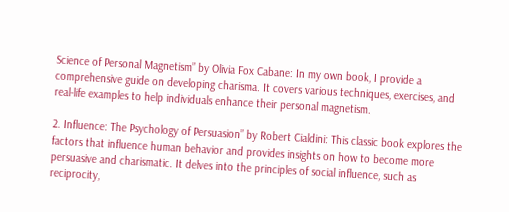Science of Personal Magnetism” by Olivia Fox Cabane: In my own book, I provide a comprehensive guide on developing charisma. It covers various techniques, exercises, and real-life examples to help individuals enhance their personal magnetism.

2. Influence: The Psychology of Persuasion” by Robert Cialdini: This classic book explores the factors that influence human behavior and provides insights on how to become more persuasive and charismatic. It delves into the principles of social influence, such as reciprocity,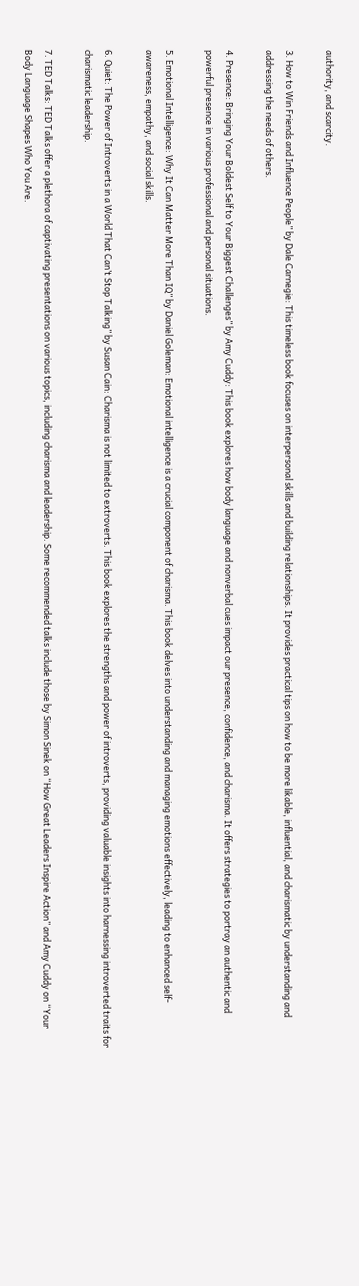authority, and scarcity.

3. How to Win Friends and Influence People” by Dale Carnegie: This timeless book focuses on interpersonal skills and building relationships. It provides practical tips on how to be more likable, influential, and charismatic by understanding and addressing the needs of others.

4. Presence: Bringing Your Boldest Self to Your Biggest Challenges” by Amy Cuddy: This book explores how body language and nonverbal cues impact our presence, confidence, and charisma. It offers strategies to portray an authentic and powerful presence in various professional and personal situations.

5. Emotional Intelligence: Why It Can Matter More Than IQ” by Daniel Goleman: Emotional intelligence is a crucial component of charisma. This book delves into understanding and managing emotions effectively, leading to enhanced self-awareness, empathy, and social skills.

6. Quiet: The Power of Introverts in a World That Can’t Stop Talking” by Susan Cain: Charisma is not limited to extroverts. This book explores the strengths and power of introverts, providing valuable insights into harnessing introverted traits for charismatic leadership.

7. TED Talks: TED Talks offer a plethora of captivating presentations on various topics, including charisma and leadership. Some recommended talks include those by Simon Sinek on “How Great Leaders Inspire Action” and Amy Cuddy on “Your Body Language Shapes Who You Are.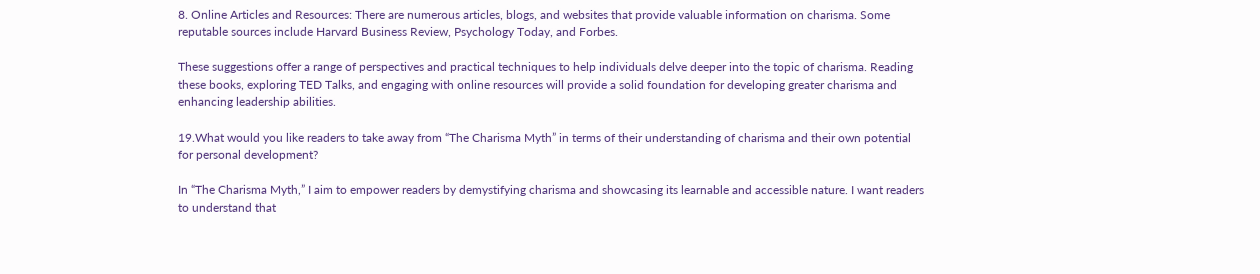8. Online Articles and Resources: There are numerous articles, blogs, and websites that provide valuable information on charisma. Some reputable sources include Harvard Business Review, Psychology Today, and Forbes.

These suggestions offer a range of perspectives and practical techniques to help individuals delve deeper into the topic of charisma. Reading these books, exploring TED Talks, and engaging with online resources will provide a solid foundation for developing greater charisma and enhancing leadership abilities.

19.What would you like readers to take away from “The Charisma Myth” in terms of their understanding of charisma and their own potential for personal development?

In “The Charisma Myth,” I aim to empower readers by demystifying charisma and showcasing its learnable and accessible nature. I want readers to understand that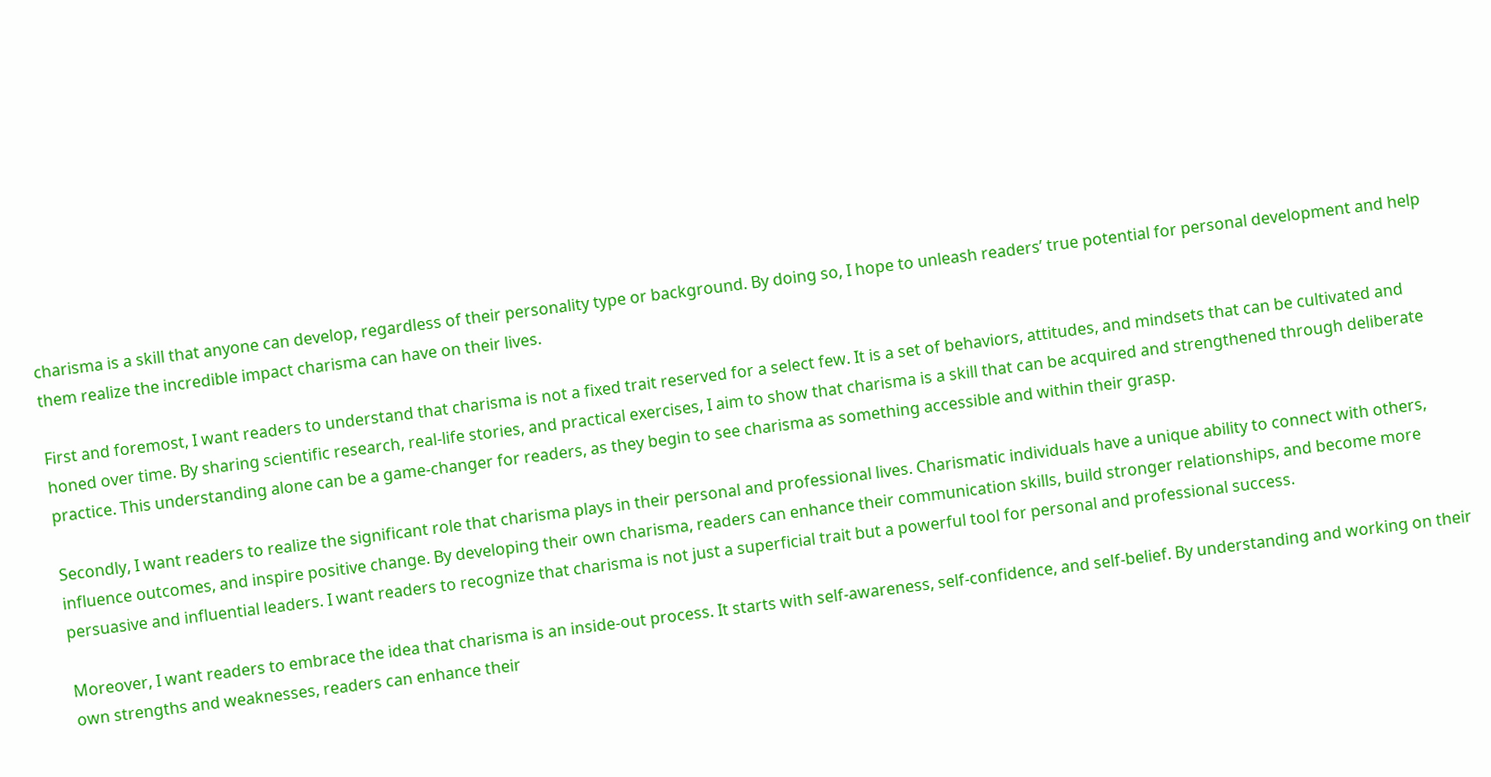charisma is a skill that anyone can develop, regardless of their personality type or background. By doing so, I hope to unleash readers’ true potential for personal development and help them realize the incredible impact charisma can have on their lives.

First and foremost, I want readers to understand that charisma is not a fixed trait reserved for a select few. It is a set of behaviors, attitudes, and mindsets that can be cultivated and honed over time. By sharing scientific research, real-life stories, and practical exercises, I aim to show that charisma is a skill that can be acquired and strengthened through deliberate practice. This understanding alone can be a game-changer for readers, as they begin to see charisma as something accessible and within their grasp.

Secondly, I want readers to realize the significant role that charisma plays in their personal and professional lives. Charismatic individuals have a unique ability to connect with others, influence outcomes, and inspire positive change. By developing their own charisma, readers can enhance their communication skills, build stronger relationships, and become more persuasive and influential leaders. I want readers to recognize that charisma is not just a superficial trait but a powerful tool for personal and professional success.

Moreover, I want readers to embrace the idea that charisma is an inside-out process. It starts with self-awareness, self-confidence, and self-belief. By understanding and working on their own strengths and weaknesses, readers can enhance their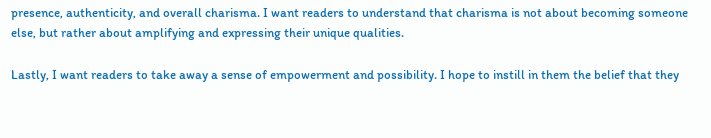presence, authenticity, and overall charisma. I want readers to understand that charisma is not about becoming someone else, but rather about amplifying and expressing their unique qualities.

Lastly, I want readers to take away a sense of empowerment and possibility. I hope to instill in them the belief that they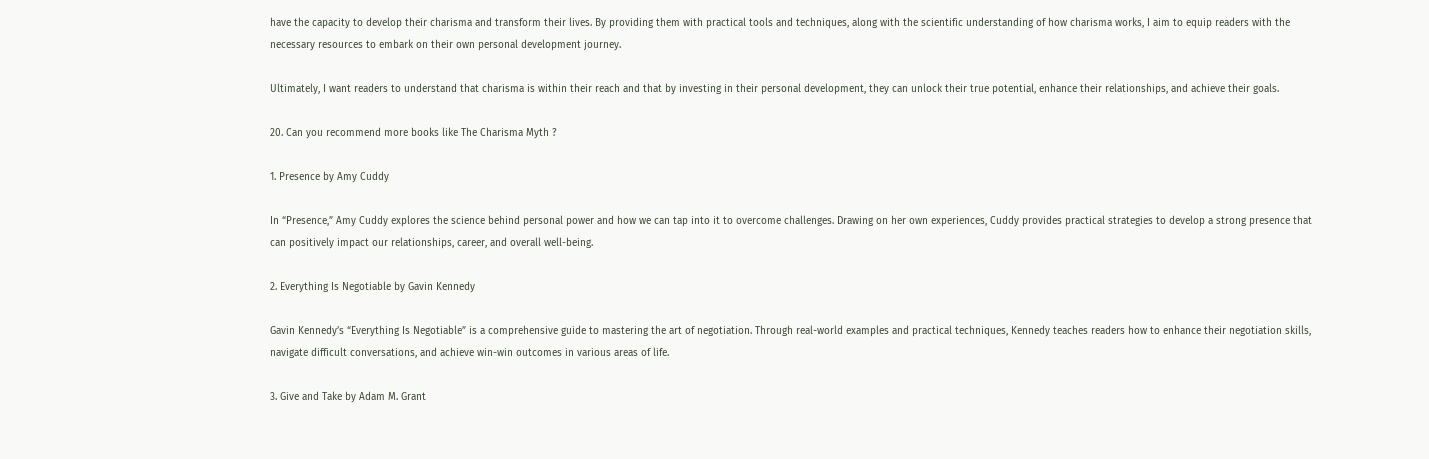have the capacity to develop their charisma and transform their lives. By providing them with practical tools and techniques, along with the scientific understanding of how charisma works, I aim to equip readers with the necessary resources to embark on their own personal development journey.

Ultimately, I want readers to understand that charisma is within their reach and that by investing in their personal development, they can unlock their true potential, enhance their relationships, and achieve their goals.

20. Can you recommend more books like The Charisma Myth ?

1. Presence by Amy Cuddy

In “Presence,” Amy Cuddy explores the science behind personal power and how we can tap into it to overcome challenges. Drawing on her own experiences, Cuddy provides practical strategies to develop a strong presence that can positively impact our relationships, career, and overall well-being.

2. Everything Is Negotiable by Gavin Kennedy

Gavin Kennedy’s “Everything Is Negotiable” is a comprehensive guide to mastering the art of negotiation. Through real-world examples and practical techniques, Kennedy teaches readers how to enhance their negotiation skills, navigate difficult conversations, and achieve win-win outcomes in various areas of life.

3. Give and Take by Adam M. Grant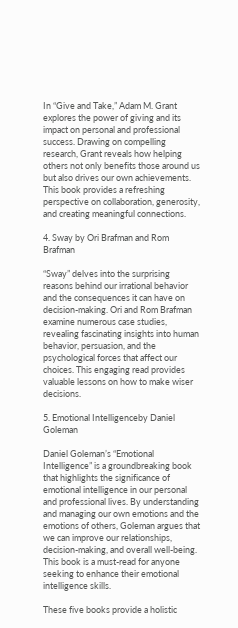In “Give and Take,” Adam M. Grant explores the power of giving and its impact on personal and professional success. Drawing on compelling research, Grant reveals how helping others not only benefits those around us but also drives our own achievements. This book provides a refreshing perspective on collaboration, generosity, and creating meaningful connections.

4. Sway by Ori Brafman and Rom Brafman

“Sway” delves into the surprising reasons behind our irrational behavior and the consequences it can have on decision-making. Ori and Rom Brafman examine numerous case studies, revealing fascinating insights into human behavior, persuasion, and the psychological forces that affect our choices. This engaging read provides valuable lessons on how to make wiser decisions.

5. Emotional Intelligenceby Daniel Goleman

Daniel Goleman’s “Emotional Intelligence” is a groundbreaking book that highlights the significance of emotional intelligence in our personal and professional lives. By understanding and managing our own emotions and the emotions of others, Goleman argues that we can improve our relationships, decision-making, and overall well-being. This book is a must-read for anyone seeking to enhance their emotional intelligence skills.

These five books provide a holistic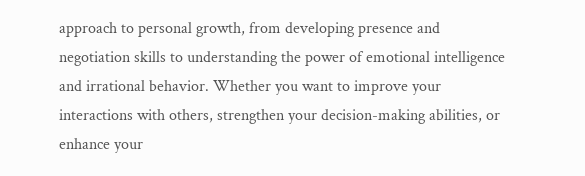approach to personal growth, from developing presence and negotiation skills to understanding the power of emotional intelligence and irrational behavior. Whether you want to improve your interactions with others, strengthen your decision-making abilities, or enhance your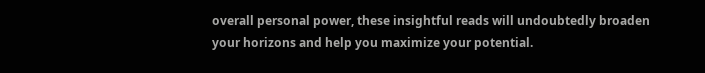overall personal power, these insightful reads will undoubtedly broaden your horizons and help you maximize your potential.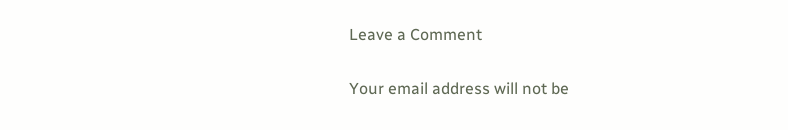Leave a Comment

Your email address will not be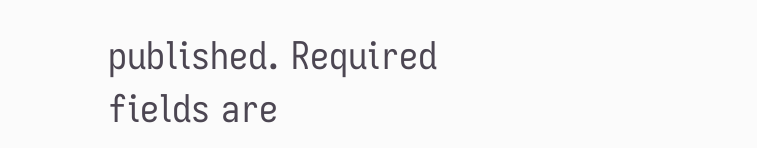published. Required fields are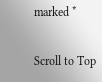marked *

Scroll to Top